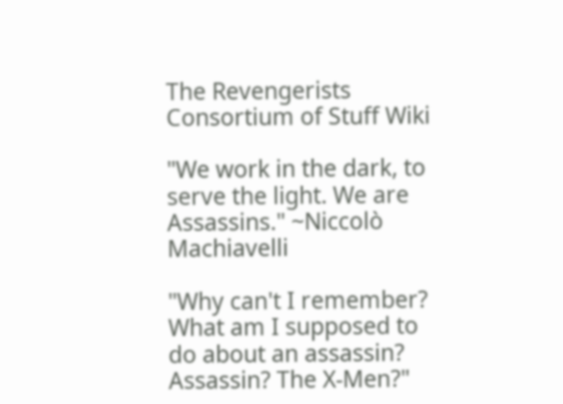The Revengerists Consortium of Stuff Wiki

"We work in the dark, to serve the light. We are Assassins." ~Niccolò Machiavelli

"Why can't I remember? What am I supposed to do about an assassin? Assassin? The X-Men?"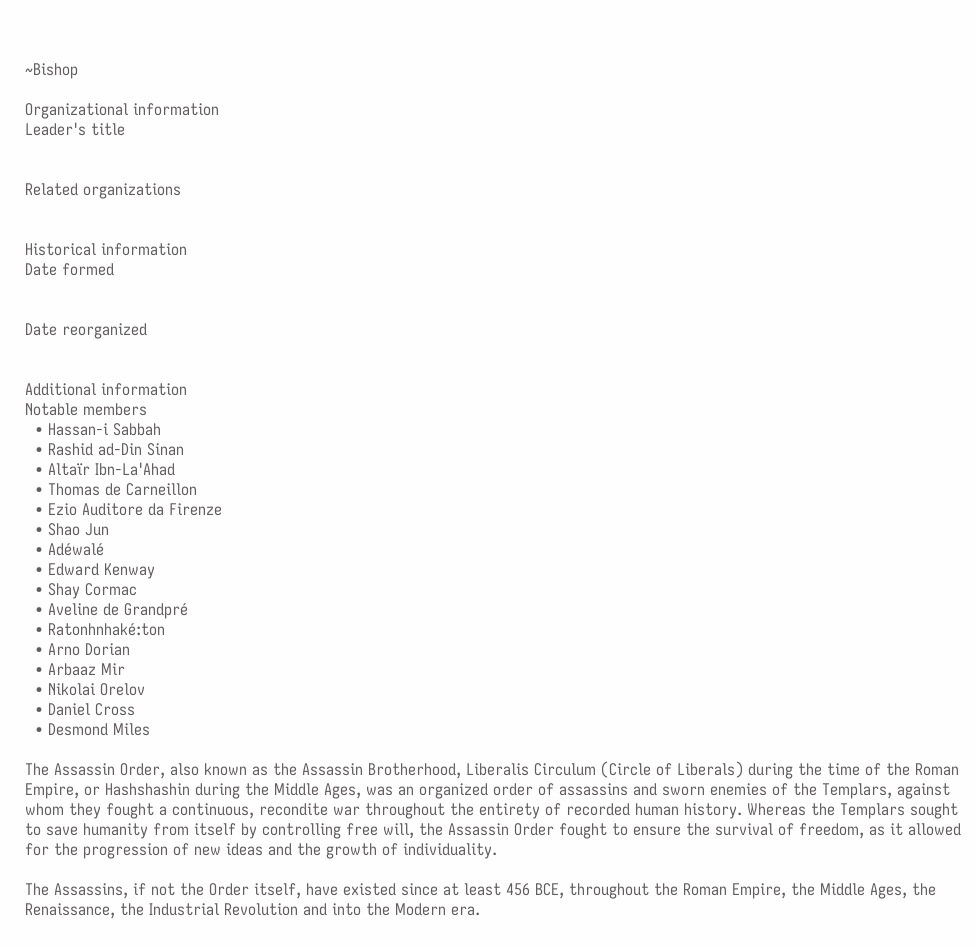~Bishop

Organizational information
Leader's title


Related organizations


Historical information
Date formed


Date reorganized


Additional information
Notable members
  • Hassan-i Sabbah
  • Rashid ad-Din Sinan
  • Altaïr Ibn-La'Ahad
  • Thomas de Carneillon
  • Ezio Auditore da Firenze
  • Shao Jun
  • Adéwalé
  • Edward Kenway
  • Shay Cormac
  • Aveline de Grandpré
  • Ratonhnhaké:ton
  • Arno Dorian
  • Arbaaz Mir
  • Nikolai Orelov
  • Daniel Cross
  • Desmond Miles

The Assassin Order, also known as the Assassin Brotherhood, Liberalis Circulum (Circle of Liberals) during the time of the Roman Empire, or Hashshashin during the Middle Ages, was an organized order of assassins and sworn enemies of the Templars, against whom they fought a continuous, recondite war throughout the entirety of recorded human history. Whereas the Templars sought to save humanity from itself by controlling free will, the Assassin Order fought to ensure the survival of freedom, as it allowed for the progression of new ideas and the growth of individuality.

The Assassins, if not the Order itself, have existed since at least 456 BCE, throughout the Roman Empire, the Middle Ages, the Renaissance, the Industrial Revolution and into the Modern era.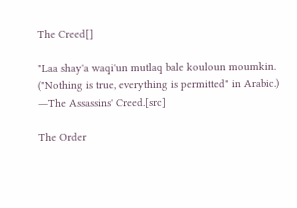The Creed[]

"Laa shay'a waqi'un mutlaq bale kouloun moumkin.
("Nothing is true, everything is permitted" in Arabic.)
―The Assassins' Creed.[src]

The Order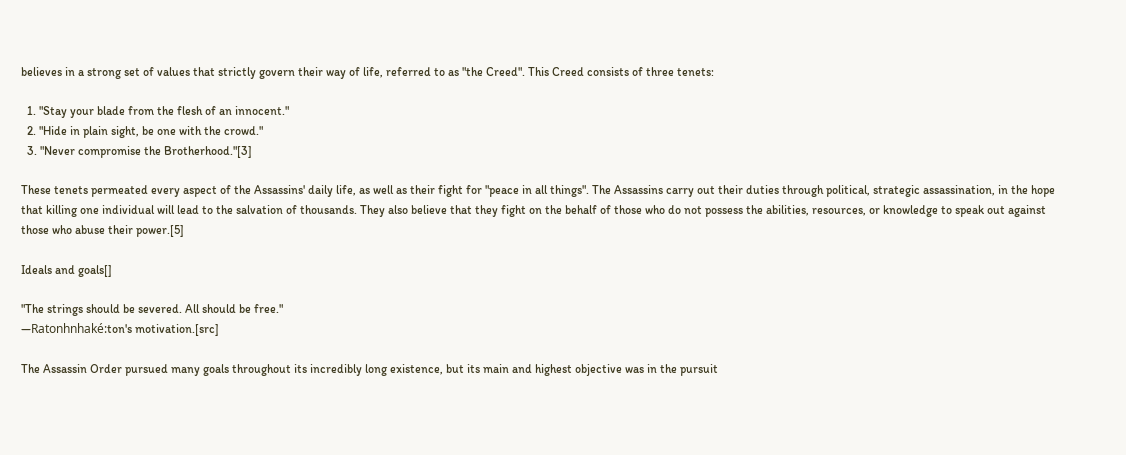believes in a strong set of values that strictly govern their way of life, referred to as "the Creed". This Creed consists of three tenets:

  1. "Stay your blade from the flesh of an innocent."
  2. "Hide in plain sight, be one with the crowd."
  3. "Never compromise the Brotherhood."[3]

These tenets permeated every aspect of the Assassins' daily life, as well as their fight for "peace in all things". The Assassins carry out their duties through political, strategic assassination, in the hope that killing one individual will lead to the salvation of thousands. They also believe that they fight on the behalf of those who do not possess the abilities, resources, or knowledge to speak out against those who abuse their power.[5]

Ideals and goals[]

"The strings should be severed. All should be free."
―Ratonhnhaké:ton's motivation.[src]

The Assassin Order pursued many goals throughout its incredibly long existence, but its main and highest objective was in the pursuit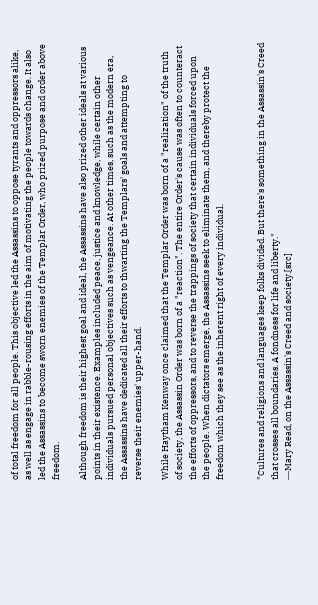of total freedom for all people. This objective led the Assassins to oppose tyrants and oppressors alike, as well as engage in rabble-rousing efforts in the aim of motivating the people towards change. It also led the Assassins to become sworn enemies of the Templar Order, who prized purpose and order above freedom.

Although freedom is their highest goal and ideal, the Assassins have also prized other ideals at various points in their existence. Examples included peace, justice and knowledge, while certain other individuals pursued personal objectives such as vengeance. At other times, such as the modern era, the Assassins have dedicated all their efforts to thwarting the Templars' goals and attempting to reverse their enemies' upper-hand.

While Haytham Kenway once claimed that the Templar Order was born of a "realization" of the truth of society, the Assassin Order was born of a "reaction". The entire Order's cause was often to counteract the efforts of oppressors, and to reverse the trappings of society that certain individuals forced upon the people. When dictators emerge, the Assassins seek to eliminate them, and thereby protect the freedom which they see as the inherent right of every individual.


"Cultures and religions and languages keep folks divided. But there's something in the Assassin's Creed that crosses all boundaries. A fondness for life and liberty."
―Mary Read, on the Assassin's Creed and society.[src]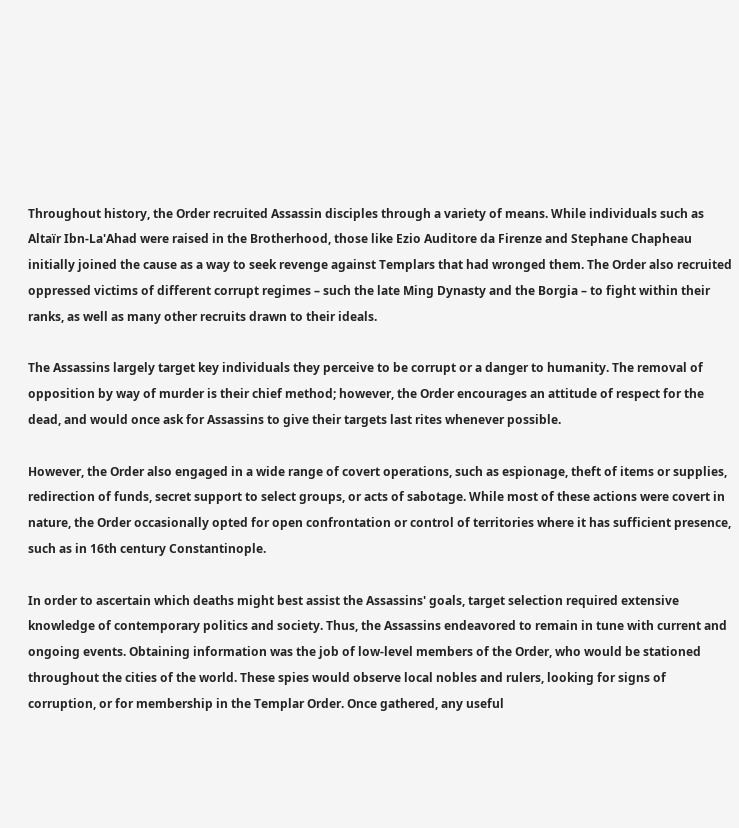Throughout history, the Order recruited Assassin disciples through a variety of means. While individuals such as Altaïr Ibn-La'Ahad were raised in the Brotherhood, those like Ezio Auditore da Firenze and Stephane Chapheau initially joined the cause as a way to seek revenge against Templars that had wronged them. The Order also recruited oppressed victims of different corrupt regimes – such the late Ming Dynasty and the Borgia – to fight within their ranks, as well as many other recruits drawn to their ideals.

The Assassins largely target key individuals they perceive to be corrupt or a danger to humanity. The removal of opposition by way of murder is their chief method; however, the Order encourages an attitude of respect for the dead, and would once ask for Assassins to give their targets last rites whenever possible.

However, the Order also engaged in a wide range of covert operations, such as espionage, theft of items or supplies, redirection of funds, secret support to select groups, or acts of sabotage. While most of these actions were covert in nature, the Order occasionally opted for open confrontation or control of territories where it has sufficient presence, such as in 16th century Constantinople.

In order to ascertain which deaths might best assist the Assassins' goals, target selection required extensive knowledge of contemporary politics and society. Thus, the Assassins endeavored to remain in tune with current and ongoing events. Obtaining information was the job of low-level members of the Order, who would be stationed throughout the cities of the world. These spies would observe local nobles and rulers, looking for signs of corruption, or for membership in the Templar Order. Once gathered, any useful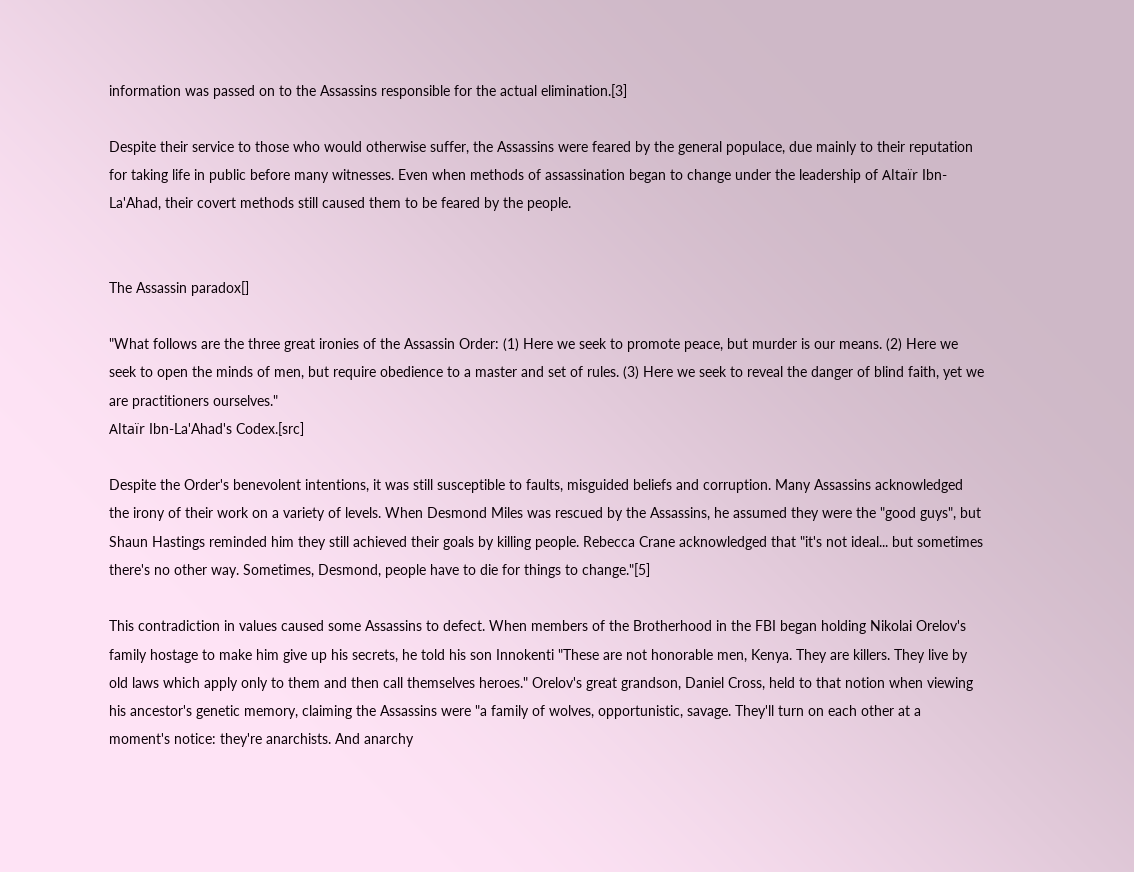information was passed on to the Assassins responsible for the actual elimination.[3]

Despite their service to those who would otherwise suffer, the Assassins were feared by the general populace, due mainly to their reputation for taking life in public before many witnesses. Even when methods of assassination began to change under the leadership of Altaïr Ibn-La'Ahad, their covert methods still caused them to be feared by the people.


The Assassin paradox[]

"What follows are the three great ironies of the Assassin Order: (1) Here we seek to promote peace, but murder is our means. (2) Here we seek to open the minds of men, but require obedience to a master and set of rules. (3) Here we seek to reveal the danger of blind faith, yet we are practitioners ourselves."
Altaïr Ibn-La'Ahad's Codex.[src]

Despite the Order's benevolent intentions, it was still susceptible to faults, misguided beliefs and corruption. Many Assassins acknowledged the irony of their work on a variety of levels. When Desmond Miles was rescued by the Assassins, he assumed they were the "good guys", but Shaun Hastings reminded him they still achieved their goals by killing people. Rebecca Crane acknowledged that "it's not ideal... but sometimes there's no other way. Sometimes, Desmond, people have to die for things to change."[5]

This contradiction in values caused some Assassins to defect. When members of the Brotherhood in the FBI began holding Nikolai Orelov's family hostage to make him give up his secrets, he told his son Innokenti "These are not honorable men, Kenya. They are killers. They live by old laws which apply only to them and then call themselves heroes." Orelov's great grandson, Daniel Cross, held to that notion when viewing his ancestor's genetic memory, claiming the Assassins were "a family of wolves, opportunistic, savage. They'll turn on each other at a moment's notice: they're anarchists. And anarchy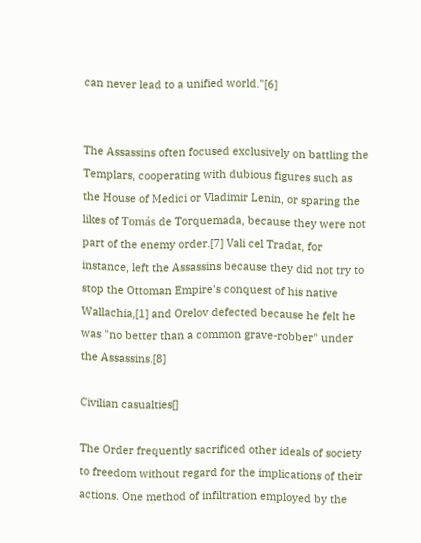can never lead to a unified world."[6]


The Assassins often focused exclusively on battling the Templars, cooperating with dubious figures such as the House of Medici or Vladimir Lenin, or sparing the likes of Tomás de Torquemada, because they were not part of the enemy order.[7] Vali cel Tradat, for instance, left the Assassins because they did not try to stop the Ottoman Empire's conquest of his native Wallachia,[1] and Orelov defected because he felt he was "no better than a common grave-robber" under the Assassins.[8]

Civilian casualties[]

The Order frequently sacrificed other ideals of society to freedom without regard for the implications of their actions. One method of infiltration employed by the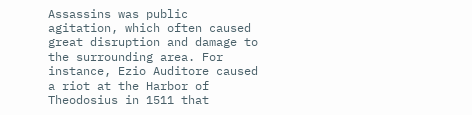Assassins was public agitation, which often caused great disruption and damage to the surrounding area. For instance, Ezio Auditore caused a riot at the Harbor of Theodosius in 1511 that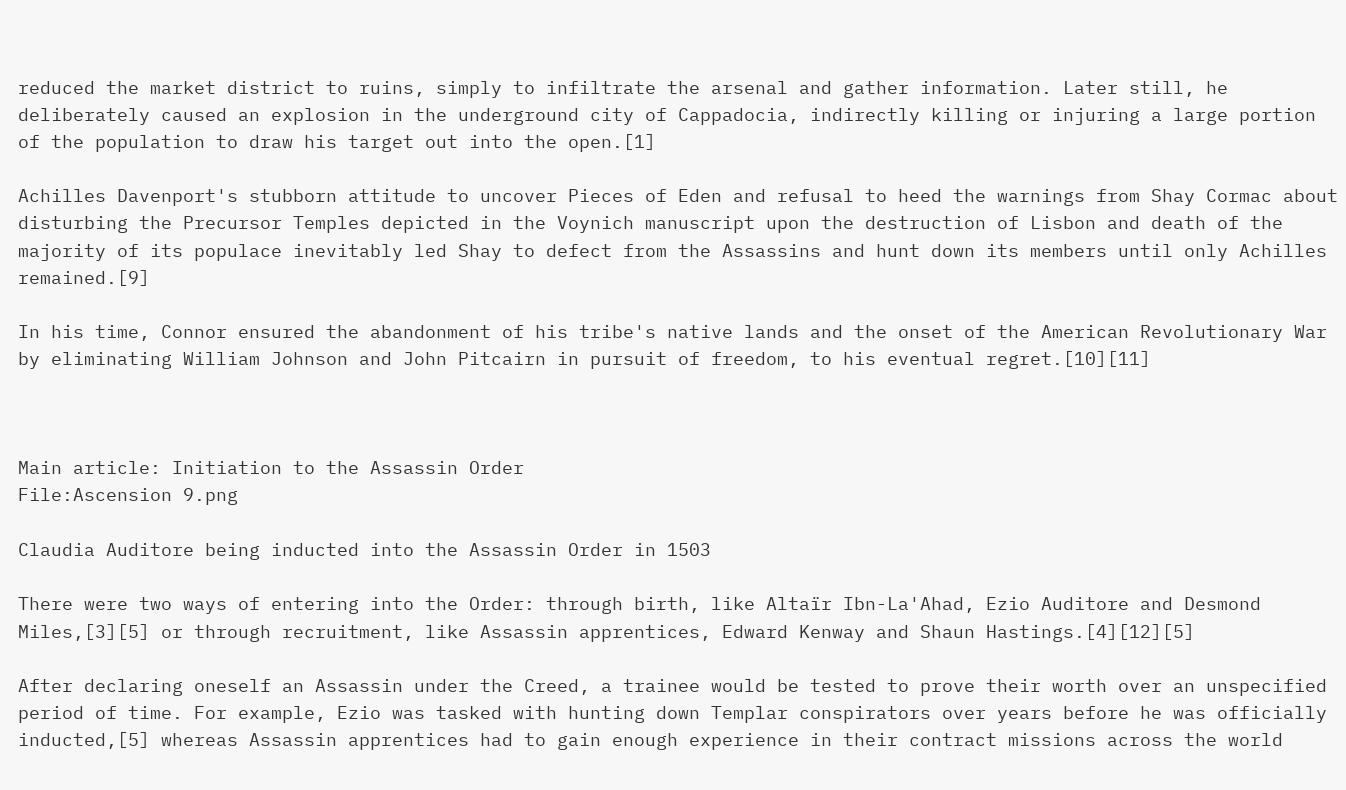reduced the market district to ruins, simply to infiltrate the arsenal and gather information. Later still, he deliberately caused an explosion in the underground city of Cappadocia, indirectly killing or injuring a large portion of the population to draw his target out into the open.[1]

Achilles Davenport's stubborn attitude to uncover Pieces of Eden and refusal to heed the warnings from Shay Cormac about disturbing the Precursor Temples depicted in the Voynich manuscript upon the destruction of Lisbon and death of the majority of its populace inevitably led Shay to defect from the Assassins and hunt down its members until only Achilles remained.[9]

In his time, Connor ensured the abandonment of his tribe's native lands and the onset of the American Revolutionary War by eliminating William Johnson and John Pitcairn in pursuit of freedom, to his eventual regret.[10][11]



Main article: Initiation to the Assassin Order
File:Ascension 9.png

Claudia Auditore being inducted into the Assassin Order in 1503

There were two ways of entering into the Order: through birth, like Altaïr Ibn-La'Ahad, Ezio Auditore and Desmond Miles,[3][5] or through recruitment, like Assassin apprentices, Edward Kenway and Shaun Hastings.[4][12][5]

After declaring oneself an Assassin under the Creed, a trainee would be tested to prove their worth over an unspecified period of time. For example, Ezio was tasked with hunting down Templar conspirators over years before he was officially inducted,[5] whereas Assassin apprentices had to gain enough experience in their contract missions across the world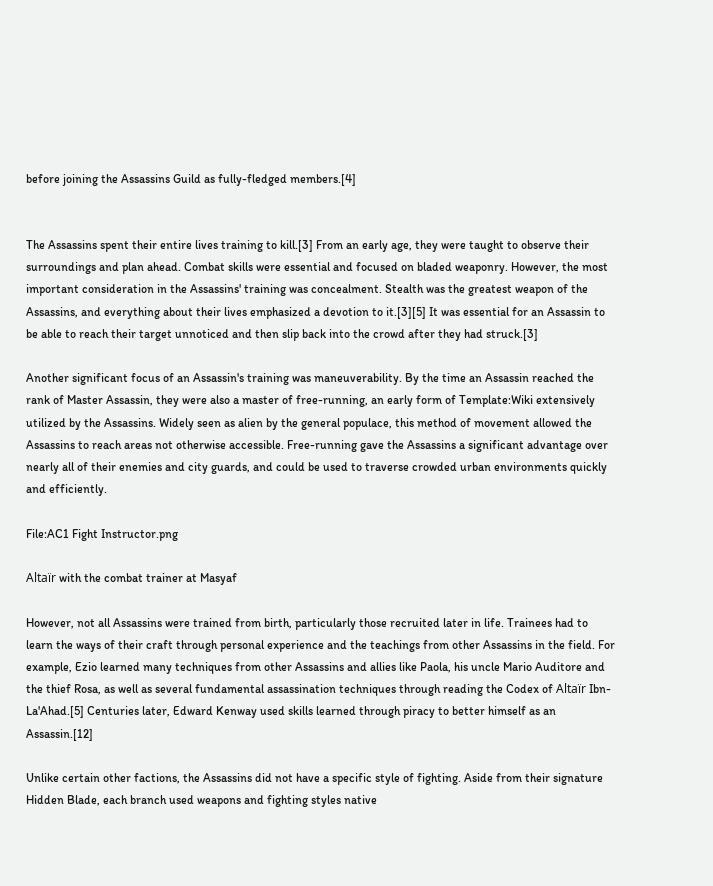before joining the Assassins Guild as fully-fledged members.[4]


The Assassins spent their entire lives training to kill.[3] From an early age, they were taught to observe their surroundings and plan ahead. Combat skills were essential and focused on bladed weaponry. However, the most important consideration in the Assassins' training was concealment. Stealth was the greatest weapon of the Assassins, and everything about their lives emphasized a devotion to it.[3][5] It was essential for an Assassin to be able to reach their target unnoticed and then slip back into the crowd after they had struck.[3]

Another significant focus of an Assassin's training was maneuverability. By the time an Assassin reached the rank of Master Assassin, they were also a master of free-running, an early form of Template:Wiki extensively utilized by the Assassins. Widely seen as alien by the general populace, this method of movement allowed the Assassins to reach areas not otherwise accessible. Free-running gave the Assassins a significant advantage over nearly all of their enemies and city guards, and could be used to traverse crowded urban environments quickly and efficiently.

File:AC1 Fight Instructor.png

Altaïr with the combat trainer at Masyaf

However, not all Assassins were trained from birth, particularly those recruited later in life. Trainees had to learn the ways of their craft through personal experience and the teachings from other Assassins in the field. For example, Ezio learned many techniques from other Assassins and allies like Paola, his uncle Mario Auditore and the thief Rosa, as well as several fundamental assassination techniques through reading the Codex of Altaïr Ibn-La'Ahad.[5] Centuries later, Edward Kenway used skills learned through piracy to better himself as an Assassin.[12]

Unlike certain other factions, the Assassins did not have a specific style of fighting. Aside from their signature Hidden Blade, each branch used weapons and fighting styles native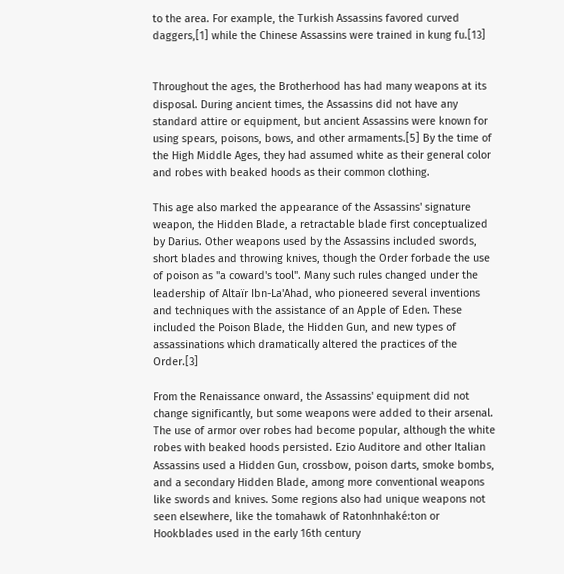to the area. For example, the Turkish Assassins favored curved daggers,[1] while the Chinese Assassins were trained in kung fu.[13]


Throughout the ages, the Brotherhood has had many weapons at its disposal. During ancient times, the Assassins did not have any standard attire or equipment, but ancient Assassins were known for using spears, poisons, bows, and other armaments.[5] By the time of the High Middle Ages, they had assumed white as their general color and robes with beaked hoods as their common clothing.

This age also marked the appearance of the Assassins' signature weapon, the Hidden Blade, a retractable blade first conceptualized by Darius. Other weapons used by the Assassins included swords, short blades and throwing knives, though the Order forbade the use of poison as "a coward's tool". Many such rules changed under the leadership of Altaïr Ibn-La'Ahad, who pioneered several inventions and techniques with the assistance of an Apple of Eden. These included the Poison Blade, the Hidden Gun, and new types of assassinations which dramatically altered the practices of the Order.[3]

From the Renaissance onward, the Assassins' equipment did not change significantly, but some weapons were added to their arsenal. The use of armor over robes had become popular, although the white robes with beaked hoods persisted. Ezio Auditore and other Italian Assassins used a Hidden Gun, crossbow, poison darts, smoke bombs, and a secondary Hidden Blade, among more conventional weapons like swords and knives. Some regions also had unique weapons not seen elsewhere, like the tomahawk of Ratonhnhaké:ton or Hookblades used in the early 16th century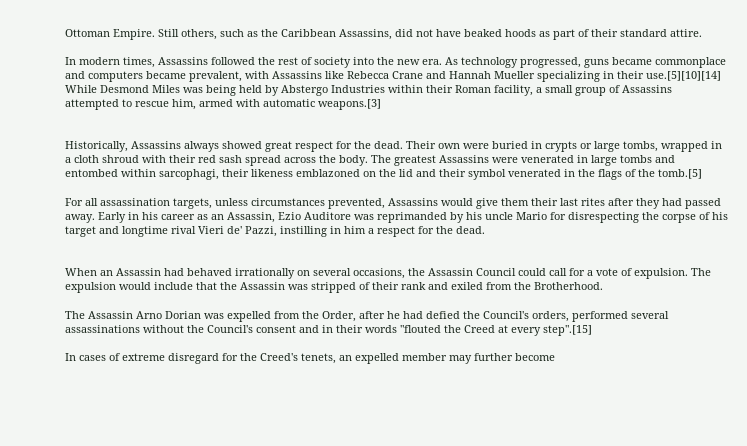Ottoman Empire. Still others, such as the Caribbean Assassins, did not have beaked hoods as part of their standard attire.

In modern times, Assassins followed the rest of society into the new era. As technology progressed, guns became commonplace and computers became prevalent, with Assassins like Rebecca Crane and Hannah Mueller specializing in their use.[5][10][14] While Desmond Miles was being held by Abstergo Industries within their Roman facility, a small group of Assassins attempted to rescue him, armed with automatic weapons.[3]


Historically, Assassins always showed great respect for the dead. Their own were buried in crypts or large tombs, wrapped in a cloth shroud with their red sash spread across the body. The greatest Assassins were venerated in large tombs and entombed within sarcophagi, their likeness emblazoned on the lid and their symbol venerated in the flags of the tomb.[5]

For all assassination targets, unless circumstances prevented, Assassins would give them their last rites after they had passed away. Early in his career as an Assassin, Ezio Auditore was reprimanded by his uncle Mario for disrespecting the corpse of his target and longtime rival Vieri de' Pazzi, instilling in him a respect for the dead.


When an Assassin had behaved irrationally on several occasions, the Assassin Council could call for a vote of expulsion. The expulsion would include that the Assassin was stripped of their rank and exiled from the Brotherhood.

The Assassin Arno Dorian was expelled from the Order, after he had defied the Council's orders, performed several assassinations without the Council's consent and in their words "flouted the Creed at every step".[15]

In cases of extreme disregard for the Creed's tenets, an expelled member may further become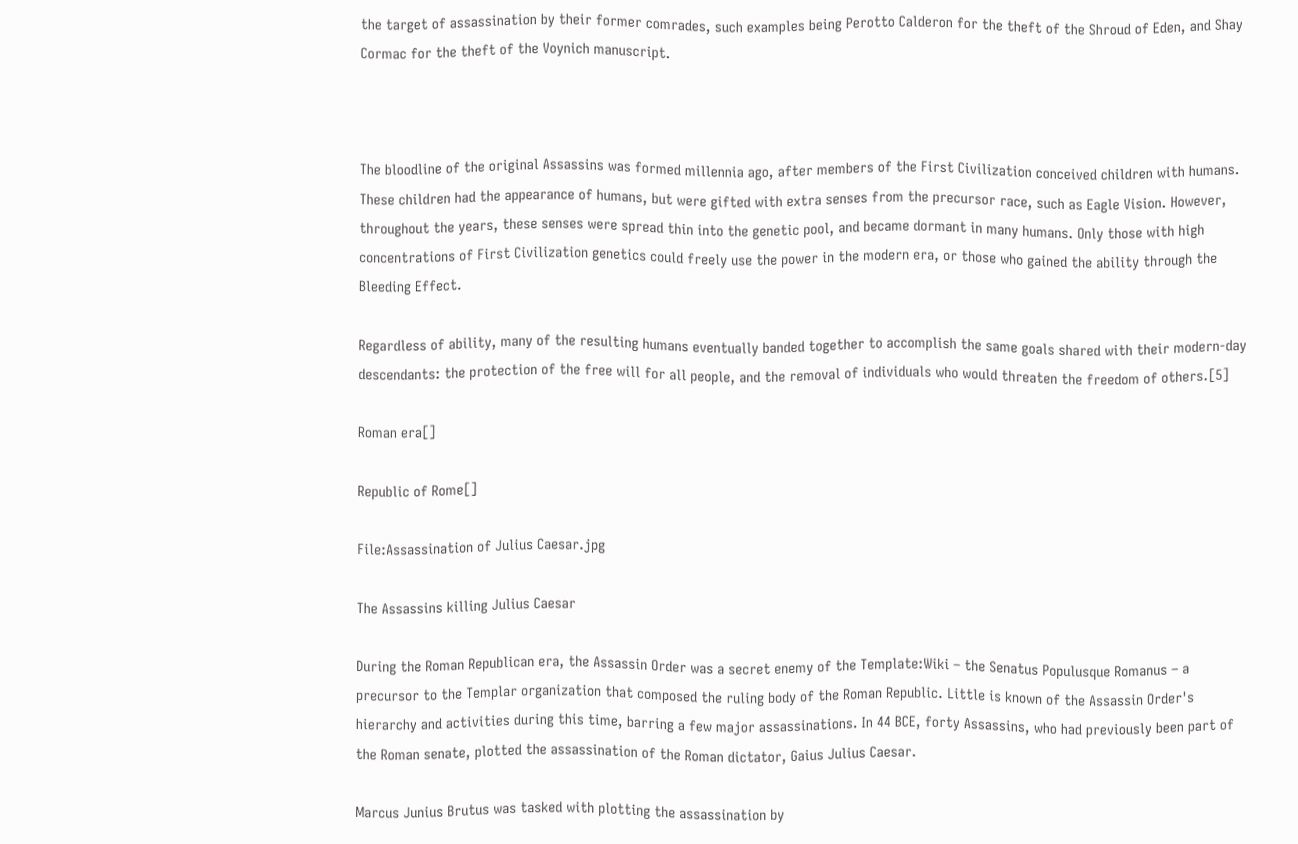the target of assassination by their former comrades, such examples being Perotto Calderon for the theft of the Shroud of Eden, and Shay Cormac for the theft of the Voynich manuscript.



The bloodline of the original Assassins was formed millennia ago, after members of the First Civilization conceived children with humans. These children had the appearance of humans, but were gifted with extra senses from the precursor race, such as Eagle Vision. However, throughout the years, these senses were spread thin into the genetic pool, and became dormant in many humans. Only those with high concentrations of First Civilization genetics could freely use the power in the modern era, or those who gained the ability through the Bleeding Effect.

Regardless of ability, many of the resulting humans eventually banded together to accomplish the same goals shared with their modern-day descendants: the protection of the free will for all people, and the removal of individuals who would threaten the freedom of others.[5]

Roman era[]

Republic of Rome[]

File:Assassination of Julius Caesar.jpg

The Assassins killing Julius Caesar

During the Roman Republican era, the Assassin Order was a secret enemy of the Template:Wiki – the Senatus Populusque Romanus – a precursor to the Templar organization that composed the ruling body of the Roman Republic. Little is known of the Assassin Order's hierarchy and activities during this time, barring a few major assassinations. In 44 BCE, forty Assassins, who had previously been part of the Roman senate, plotted the assassination of the Roman dictator, Gaius Julius Caesar.

Marcus Junius Brutus was tasked with plotting the assassination by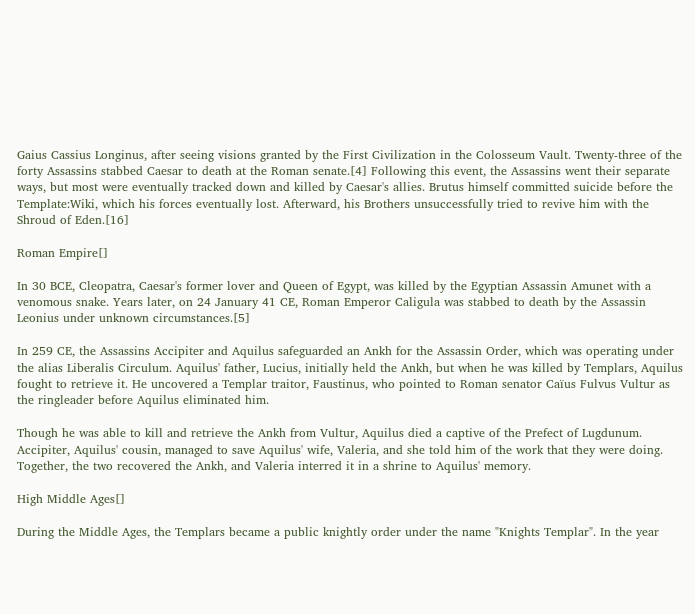Gaius Cassius Longinus, after seeing visions granted by the First Civilization in the Colosseum Vault. Twenty-three of the forty Assassins stabbed Caesar to death at the Roman senate.[4] Following this event, the Assassins went their separate ways, but most were eventually tracked down and killed by Caesar's allies. Brutus himself committed suicide before the Template:Wiki, which his forces eventually lost. Afterward, his Brothers unsuccessfully tried to revive him with the Shroud of Eden.[16]

Roman Empire[]

In 30 BCE, Cleopatra, Caesar's former lover and Queen of Egypt, was killed by the Egyptian Assassin Amunet with a venomous snake. Years later, on 24 January 41 CE, Roman Emperor Caligula was stabbed to death by the Assassin Leonius under unknown circumstances.[5]

In 259 CE, the Assassins Accipiter and Aquilus safeguarded an Ankh for the Assassin Order, which was operating under the alias Liberalis Circulum. Aquilus' father, Lucius, initially held the Ankh, but when he was killed by Templars, Aquilus fought to retrieve it. He uncovered a Templar traitor, Faustinus, who pointed to Roman senator Caïus Fulvus Vultur as the ringleader before Aquilus eliminated him.

Though he was able to kill and retrieve the Ankh from Vultur, Aquilus died a captive of the Prefect of Lugdunum. Accipiter, Aquilus' cousin, managed to save Aquilus' wife, Valeria, and she told him of the work that they were doing. Together, the two recovered the Ankh, and Valeria interred it in a shrine to Aquilus' memory.

High Middle Ages[]

During the Middle Ages, the Templars became a public knightly order under the name "Knights Templar". In the year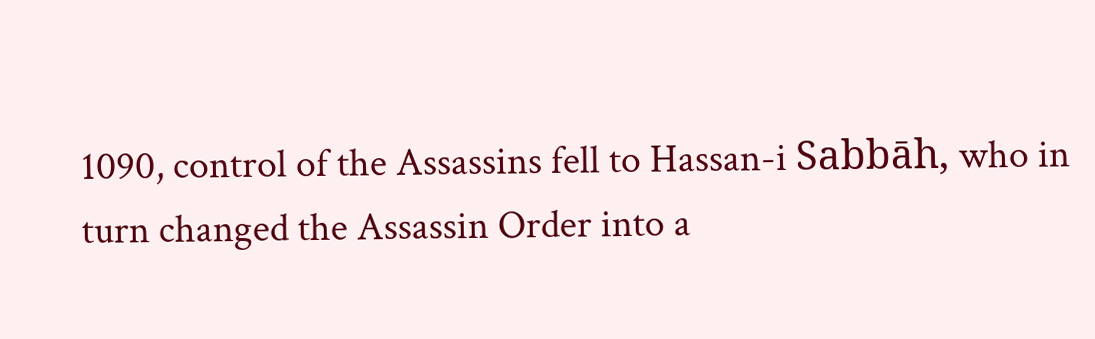1090, control of the Assassins fell to Hassan-i Sabbāh, who in turn changed the Assassin Order into a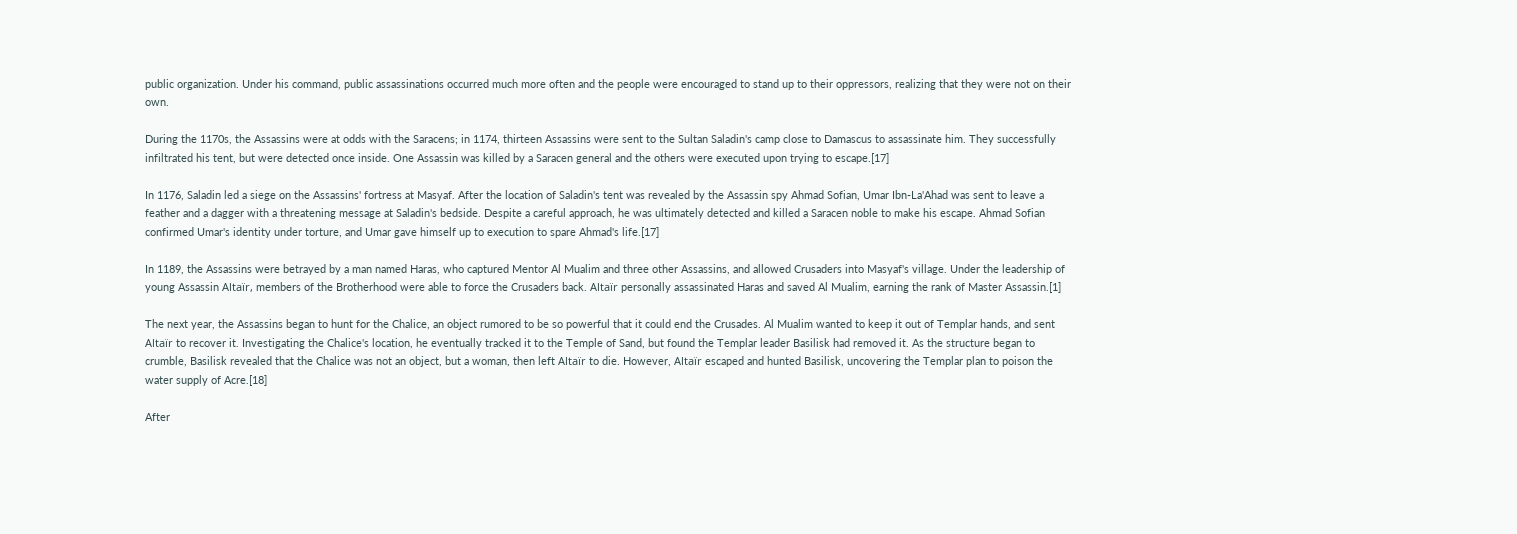public organization. Under his command, public assassinations occurred much more often and the people were encouraged to stand up to their oppressors, realizing that they were not on their own.

During the 1170s, the Assassins were at odds with the Saracens; in 1174, thirteen Assassins were sent to the Sultan Saladin's camp close to Damascus to assassinate him. They successfully infiltrated his tent, but were detected once inside. One Assassin was killed by a Saracen general and the others were executed upon trying to escape.[17]

In 1176, Saladin led a siege on the Assassins' fortress at Masyaf. After the location of Saladin's tent was revealed by the Assassin spy Ahmad Sofian, Umar Ibn-La'Ahad was sent to leave a feather and a dagger with a threatening message at Saladin's bedside. Despite a careful approach, he was ultimately detected and killed a Saracen noble to make his escape. Ahmad Sofian confirmed Umar's identity under torture, and Umar gave himself up to execution to spare Ahmad's life.[17]

In 1189, the Assassins were betrayed by a man named Haras, who captured Mentor Al Mualim and three other Assassins, and allowed Crusaders into Masyaf's village. Under the leadership of young Assassin Altaïr, members of the Brotherhood were able to force the Crusaders back. Altaïr personally assassinated Haras and saved Al Mualim, earning the rank of Master Assassin.[1]

The next year, the Assassins began to hunt for the Chalice, an object rumored to be so powerful that it could end the Crusades. Al Mualim wanted to keep it out of Templar hands, and sent Altaïr to recover it. Investigating the Chalice's location, he eventually tracked it to the Temple of Sand, but found the Templar leader Basilisk had removed it. As the structure began to crumble, Basilisk revealed that the Chalice was not an object, but a woman, then left Altaïr to die. However, Altaïr escaped and hunted Basilisk, uncovering the Templar plan to poison the water supply of Acre.[18]

After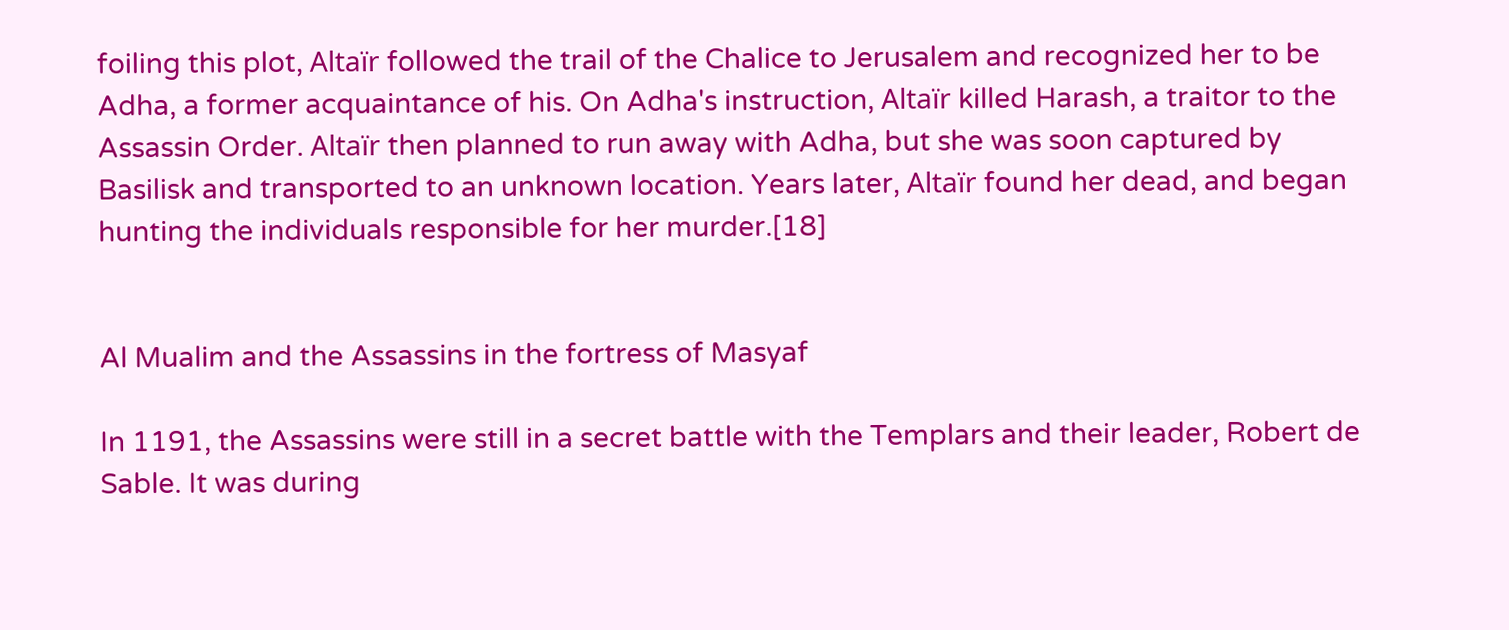foiling this plot, Altaïr followed the trail of the Chalice to Jerusalem and recognized her to be Adha, a former acquaintance of his. On Adha's instruction, Altaïr killed Harash, a traitor to the Assassin Order. Altaïr then planned to run away with Adha, but she was soon captured by Basilisk and transported to an unknown location. Years later, Altaïr found her dead, and began hunting the individuals responsible for her murder.[18]


Al Mualim and the Assassins in the fortress of Masyaf

In 1191, the Assassins were still in a secret battle with the Templars and their leader, Robert de Sable. It was during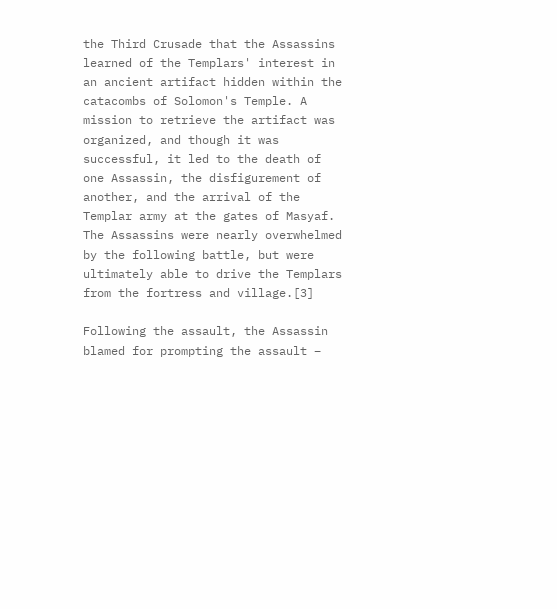the Third Crusade that the Assassins learned of the Templars' interest in an ancient artifact hidden within the catacombs of Solomon's Temple. A mission to retrieve the artifact was organized, and though it was successful, it led to the death of one Assassin, the disfigurement of another, and the arrival of the Templar army at the gates of Masyaf. The Assassins were nearly overwhelmed by the following battle, but were ultimately able to drive the Templars from the fortress and village.[3]

Following the assault, the Assassin blamed for prompting the assault –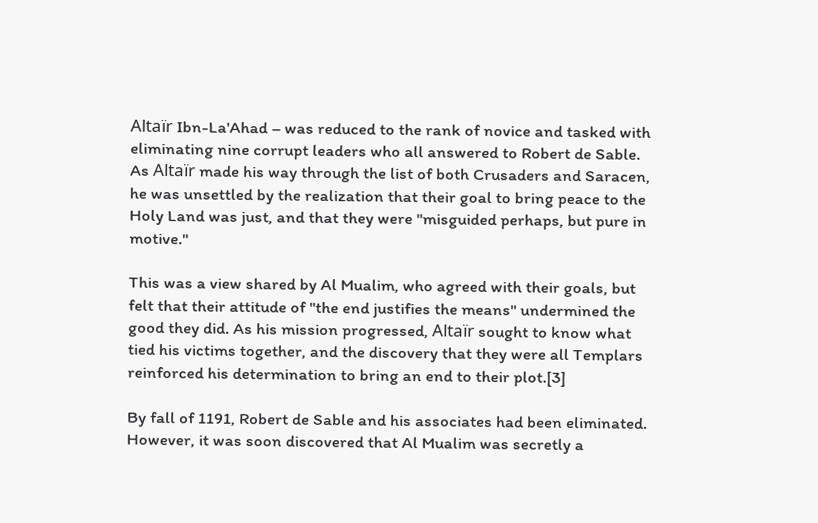Altaïr Ibn-La'Ahad – was reduced to the rank of novice and tasked with eliminating nine corrupt leaders who all answered to Robert de Sable. As Altaïr made his way through the list of both Crusaders and Saracen, he was unsettled by the realization that their goal to bring peace to the Holy Land was just, and that they were "misguided perhaps, but pure in motive."

This was a view shared by Al Mualim, who agreed with their goals, but felt that their attitude of "the end justifies the means" undermined the good they did. As his mission progressed, Altaïr sought to know what tied his victims together, and the discovery that they were all Templars reinforced his determination to bring an end to their plot.[3]

By fall of 1191, Robert de Sable and his associates had been eliminated. However, it was soon discovered that Al Mualim was secretly a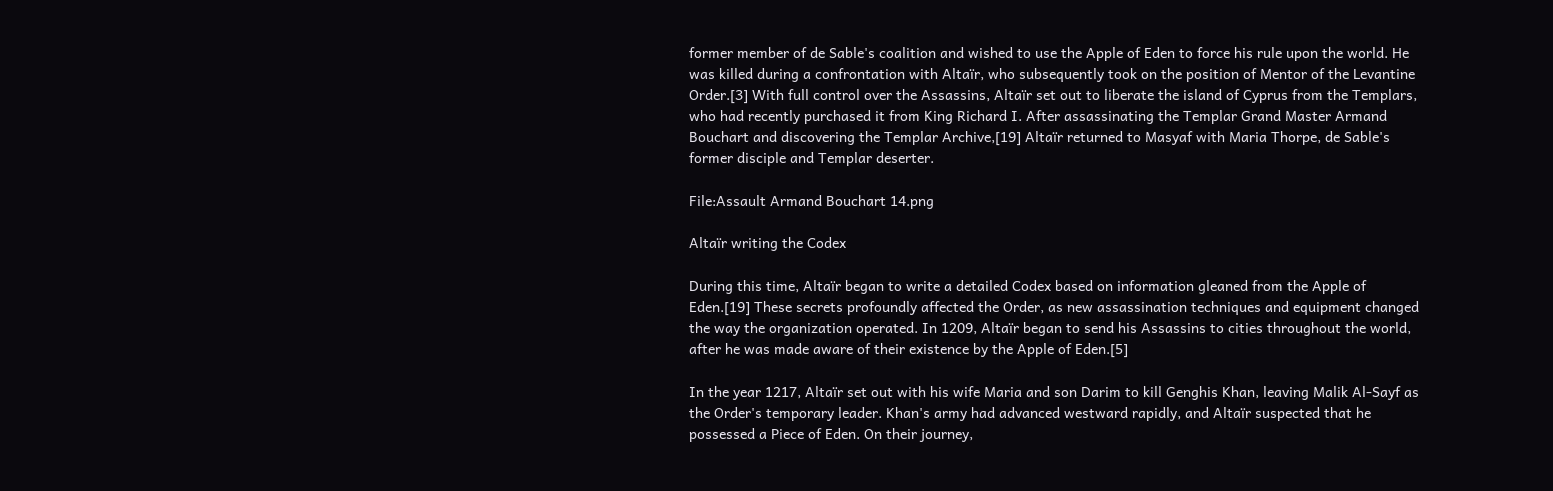former member of de Sable's coalition and wished to use the Apple of Eden to force his rule upon the world. He was killed during a confrontation with Altaïr, who subsequently took on the position of Mentor of the Levantine Order.[3] With full control over the Assassins, Altaïr set out to liberate the island of Cyprus from the Templars, who had recently purchased it from King Richard I. After assassinating the Templar Grand Master Armand Bouchart and discovering the Templar Archive,[19] Altaïr returned to Masyaf with Maria Thorpe, de Sable's former disciple and Templar deserter.

File:Assault Armand Bouchart 14.png

Altaïr writing the Codex

During this time, Altaïr began to write a detailed Codex based on information gleaned from the Apple of Eden.[19] These secrets profoundly affected the Order, as new assassination techniques and equipment changed the way the organization operated. In 1209, Altaïr began to send his Assassins to cities throughout the world, after he was made aware of their existence by the Apple of Eden.[5]

In the year 1217, Altaïr set out with his wife Maria and son Darim to kill Genghis Khan, leaving Malik Al-Sayf as the Order's temporary leader. Khan's army had advanced westward rapidly, and Altaïr suspected that he possessed a Piece of Eden. On their journey,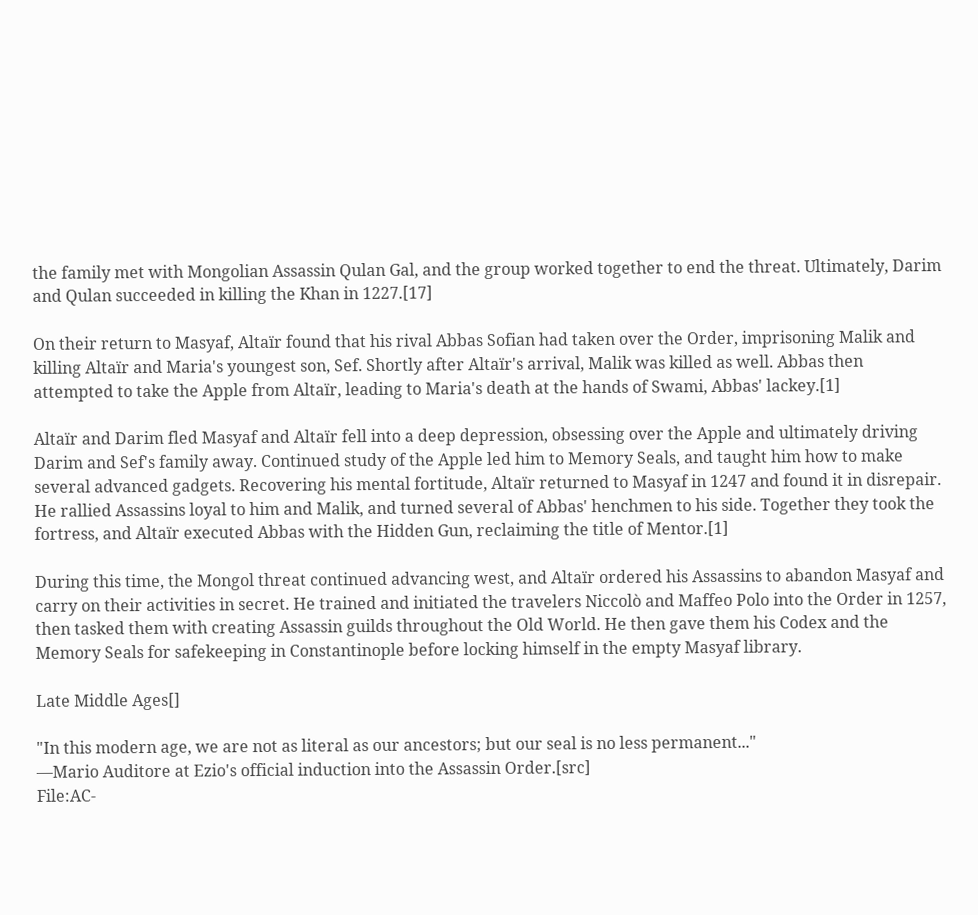the family met with Mongolian Assassin Qulan Gal, and the group worked together to end the threat. Ultimately, Darim and Qulan succeeded in killing the Khan in 1227.[17]

On their return to Masyaf, Altaïr found that his rival Abbas Sofian had taken over the Order, imprisoning Malik and killing Altaïr and Maria's youngest son, Sef. Shortly after Altaïr's arrival, Malik was killed as well. Abbas then attempted to take the Apple from Altaïr, leading to Maria's death at the hands of Swami, Abbas' lackey.[1]

Altaïr and Darim fled Masyaf and Altaïr fell into a deep depression, obsessing over the Apple and ultimately driving Darim and Sef's family away. Continued study of the Apple led him to Memory Seals, and taught him how to make several advanced gadgets. Recovering his mental fortitude, Altaïr returned to Masyaf in 1247 and found it in disrepair. He rallied Assassins loyal to him and Malik, and turned several of Abbas' henchmen to his side. Together they took the fortress, and Altaïr executed Abbas with the Hidden Gun, reclaiming the title of Mentor.[1]

During this time, the Mongol threat continued advancing west, and Altaïr ordered his Assassins to abandon Masyaf and carry on their activities in secret. He trained and initiated the travelers Niccolò and Maffeo Polo into the Order in 1257, then tasked them with creating Assassin guilds throughout the Old World. He then gave them his Codex and the Memory Seals for safekeeping in Constantinople before locking himself in the empty Masyaf library.

Late Middle Ages[]

"In this modern age, we are not as literal as our ancestors; but our seal is no less permanent..."
―Mario Auditore at Ezio's official induction into the Assassin Order.[src]
File:AC-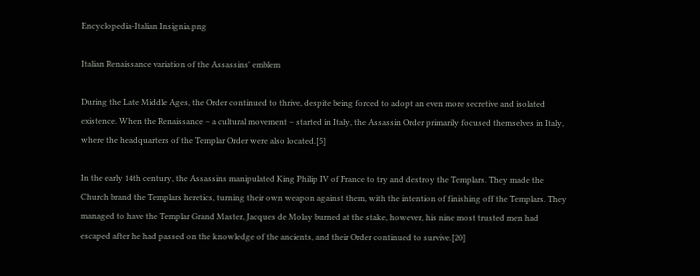Encyclopedia-Italian Insignia.png

Italian Renaissance variation of the Assassins' emblem

During the Late Middle Ages, the Order continued to thrive, despite being forced to adopt an even more secretive and isolated existence. When the Renaissance – a cultural movement – started in Italy, the Assassin Order primarily focused themselves in Italy, where the headquarters of the Templar Order were also located.[5]

In the early 14th century, the Assassins manipulated King Philip IV of France to try and destroy the Templars. They made the Church brand the Templars heretics, turning their own weapon against them, with the intention of finishing off the Templars. They managed to have the Templar Grand Master, Jacques de Molay burned at the stake, however, his nine most trusted men had escaped after he had passed on the knowledge of the ancients, and their Order continued to survive.[20]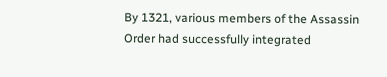By 1321, various members of the Assassin Order had successfully integrated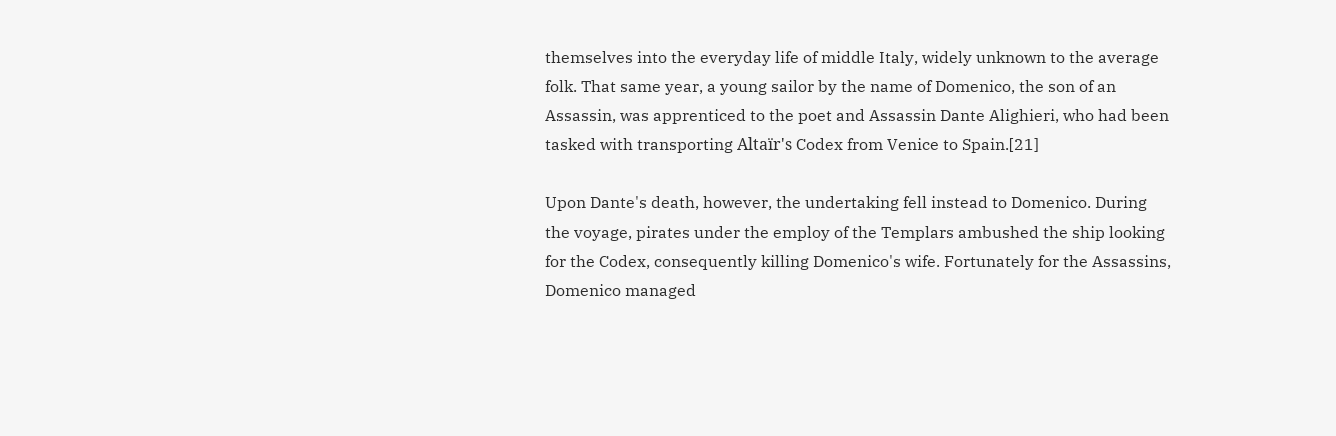themselves into the everyday life of middle Italy, widely unknown to the average folk. That same year, a young sailor by the name of Domenico, the son of an Assassin, was apprenticed to the poet and Assassin Dante Alighieri, who had been tasked with transporting Altaïr's Codex from Venice to Spain.[21]

Upon Dante's death, however, the undertaking fell instead to Domenico. During the voyage, pirates under the employ of the Templars ambushed the ship looking for the Codex, consequently killing Domenico's wife. Fortunately for the Assassins, Domenico managed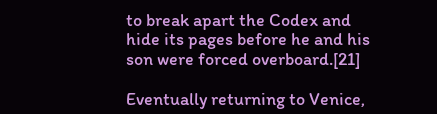to break apart the Codex and hide its pages before he and his son were forced overboard.[21]

Eventually returning to Venice,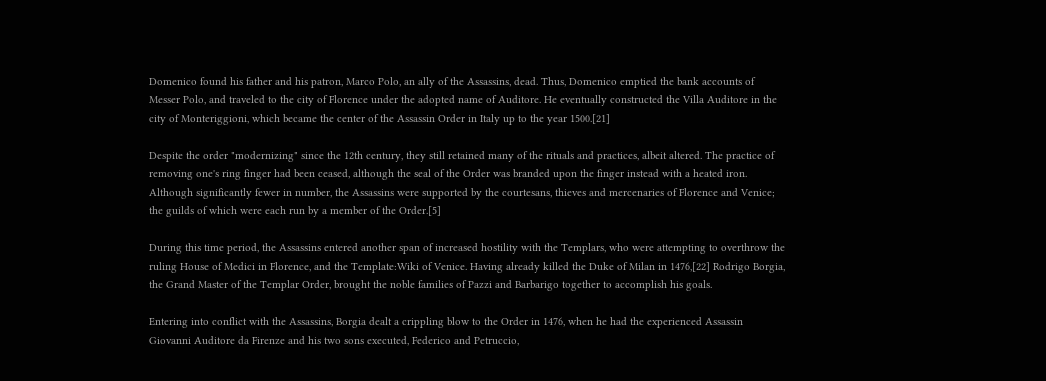Domenico found his father and his patron, Marco Polo, an ally of the Assassins, dead. Thus, Domenico emptied the bank accounts of Messer Polo, and traveled to the city of Florence under the adopted name of Auditore. He eventually constructed the Villa Auditore in the city of Monteriggioni, which became the center of the Assassin Order in Italy up to the year 1500.[21]

Despite the order "modernizing" since the 12th century, they still retained many of the rituals and practices, albeit altered. The practice of removing one's ring finger had been ceased, although the seal of the Order was branded upon the finger instead with a heated iron. Although significantly fewer in number, the Assassins were supported by the courtesans, thieves and mercenaries of Florence and Venice; the guilds of which were each run by a member of the Order.[5]

During this time period, the Assassins entered another span of increased hostility with the Templars, who were attempting to overthrow the ruling House of Medici in Florence, and the Template:Wiki of Venice. Having already killed the Duke of Milan in 1476,[22] Rodrigo Borgia, the Grand Master of the Templar Order, brought the noble families of Pazzi and Barbarigo together to accomplish his goals.

Entering into conflict with the Assassins, Borgia dealt a crippling blow to the Order in 1476, when he had the experienced Assassin Giovanni Auditore da Firenze and his two sons executed, Federico and Petruccio,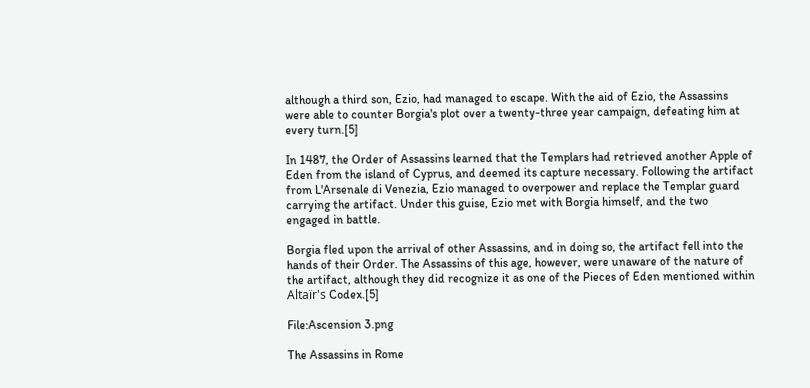although a third son, Ezio, had managed to escape. With the aid of Ezio, the Assassins were able to counter Borgia's plot over a twenty-three year campaign, defeating him at every turn.[5]

In 1487, the Order of Assassins learned that the Templars had retrieved another Apple of Eden from the island of Cyprus, and deemed its capture necessary. Following the artifact from L'Arsenale di Venezia, Ezio managed to overpower and replace the Templar guard carrying the artifact. Under this guise, Ezio met with Borgia himself, and the two engaged in battle.

Borgia fled upon the arrival of other Assassins, and in doing so, the artifact fell into the hands of their Order. The Assassins of this age, however, were unaware of the nature of the artifact, although they did recognize it as one of the Pieces of Eden mentioned within Altaïr's Codex.[5]

File:Ascension 3.png

The Assassins in Rome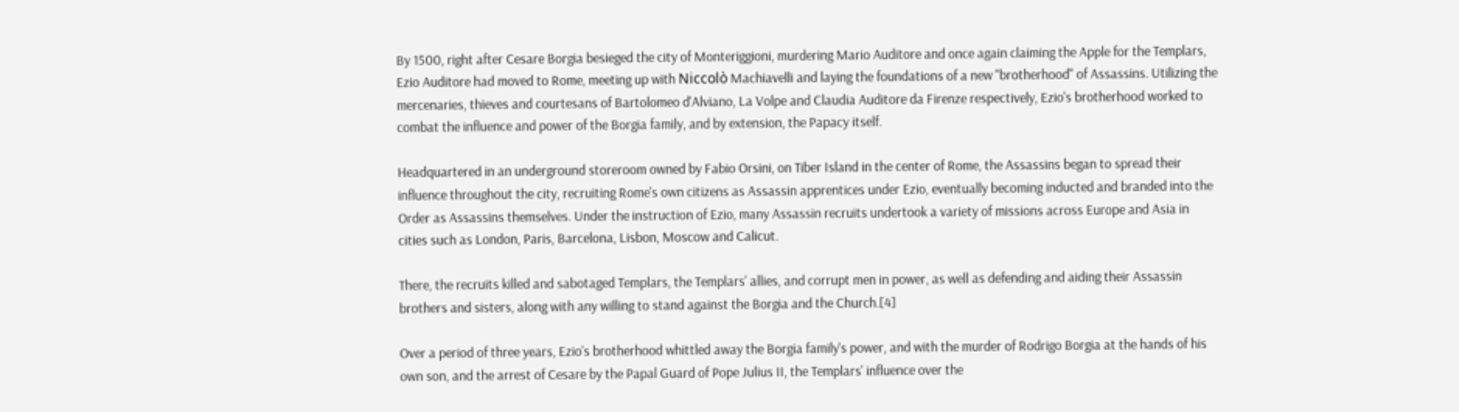By 1500, right after Cesare Borgia besieged the city of Monteriggioni, murdering Mario Auditore and once again claiming the Apple for the Templars, Ezio Auditore had moved to Rome, meeting up with Niccolò Machiavelli and laying the foundations of a new "brotherhood" of Assassins. Utilizing the mercenaries, thieves and courtesans of Bartolomeo d'Alviano, La Volpe and Claudia Auditore da Firenze respectively, Ezio's brotherhood worked to combat the influence and power of the Borgia family, and by extension, the Papacy itself.

Headquartered in an underground storeroom owned by Fabio Orsini, on Tiber Island in the center of Rome, the Assassins began to spread their influence throughout the city, recruiting Rome's own citizens as Assassin apprentices under Ezio, eventually becoming inducted and branded into the Order as Assassins themselves. Under the instruction of Ezio, many Assassin recruits undertook a variety of missions across Europe and Asia in cities such as London, Paris, Barcelona, Lisbon, Moscow and Calicut.

There, the recruits killed and sabotaged Templars, the Templars' allies, and corrupt men in power, as well as defending and aiding their Assassin brothers and sisters, along with any willing to stand against the Borgia and the Church.[4]

Over a period of three years, Ezio's brotherhood whittled away the Borgia family's power, and with the murder of Rodrigo Borgia at the hands of his own son, and the arrest of Cesare by the Papal Guard of Pope Julius II, the Templars' influence over the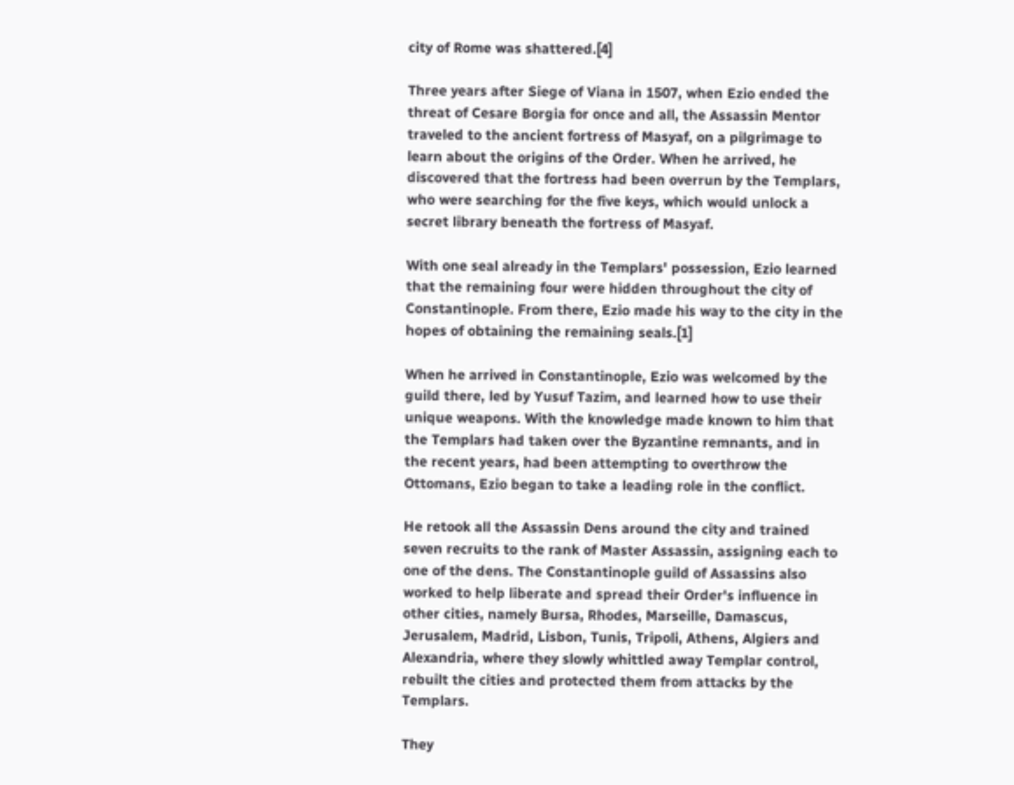city of Rome was shattered.[4]

Three years after Siege of Viana in 1507, when Ezio ended the threat of Cesare Borgia for once and all, the Assassin Mentor traveled to the ancient fortress of Masyaf, on a pilgrimage to learn about the origins of the Order. When he arrived, he discovered that the fortress had been overrun by the Templars, who were searching for the five keys, which would unlock a secret library beneath the fortress of Masyaf.

With one seal already in the Templars' possession, Ezio learned that the remaining four were hidden throughout the city of Constantinople. From there, Ezio made his way to the city in the hopes of obtaining the remaining seals.[1]

When he arrived in Constantinople, Ezio was welcomed by the guild there, led by Yusuf Tazim, and learned how to use their unique weapons. With the knowledge made known to him that the Templars had taken over the Byzantine remnants, and in the recent years, had been attempting to overthrow the Ottomans, Ezio began to take a leading role in the conflict.

He retook all the Assassin Dens around the city and trained seven recruits to the rank of Master Assassin, assigning each to one of the dens. The Constantinople guild of Assassins also worked to help liberate and spread their Order's influence in other cities, namely Bursa, Rhodes, Marseille, Damascus, Jerusalem, Madrid, Lisbon, Tunis, Tripoli, Athens, Algiers and Alexandria, where they slowly whittled away Templar control, rebuilt the cities and protected them from attacks by the Templars.

They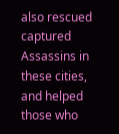also rescued captured Assassins in these cities, and helped those who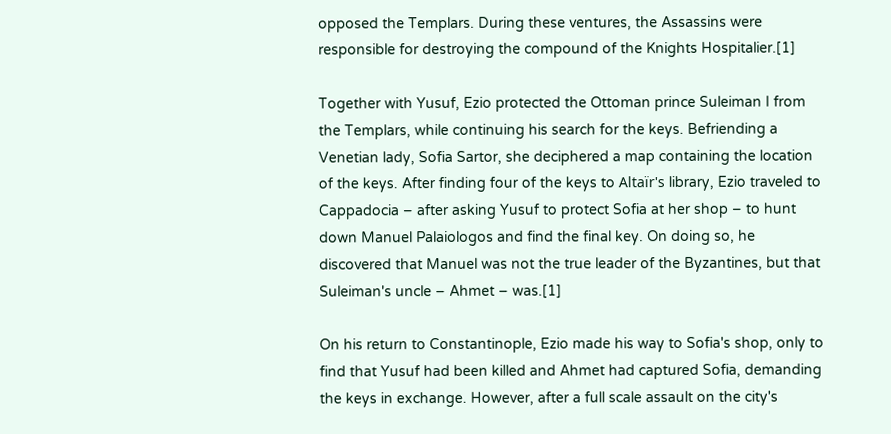opposed the Templars. During these ventures, the Assassins were responsible for destroying the compound of the Knights Hospitalier.[1]

Together with Yusuf, Ezio protected the Ottoman prince Suleiman I from the Templars, while continuing his search for the keys. Befriending a Venetian lady, Sofia Sartor, she deciphered a map containing the location of the keys. After finding four of the keys to Altaïr's library, Ezio traveled to Cappadocia – after asking Yusuf to protect Sofia at her shop – to hunt down Manuel Palaiologos and find the final key. On doing so, he discovered that Manuel was not the true leader of the Byzantines, but that Suleiman's uncle – Ahmet – was.[1]

On his return to Constantinople, Ezio made his way to Sofia's shop, only to find that Yusuf had been killed and Ahmet had captured Sofia, demanding the keys in exchange. However, after a full scale assault on the city's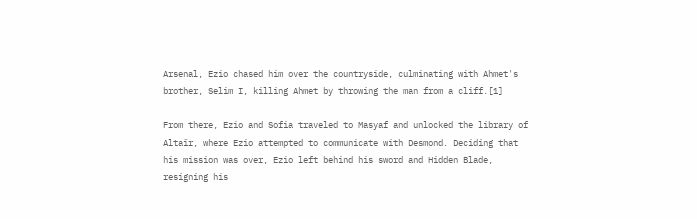Arsenal, Ezio chased him over the countryside, culminating with Ahmet's brother, Selim I, killing Ahmet by throwing the man from a cliff.[1]

From there, Ezio and Sofia traveled to Masyaf and unlocked the library of Altaïr, where Ezio attempted to communicate with Desmond. Deciding that his mission was over, Ezio left behind his sword and Hidden Blade, resigning his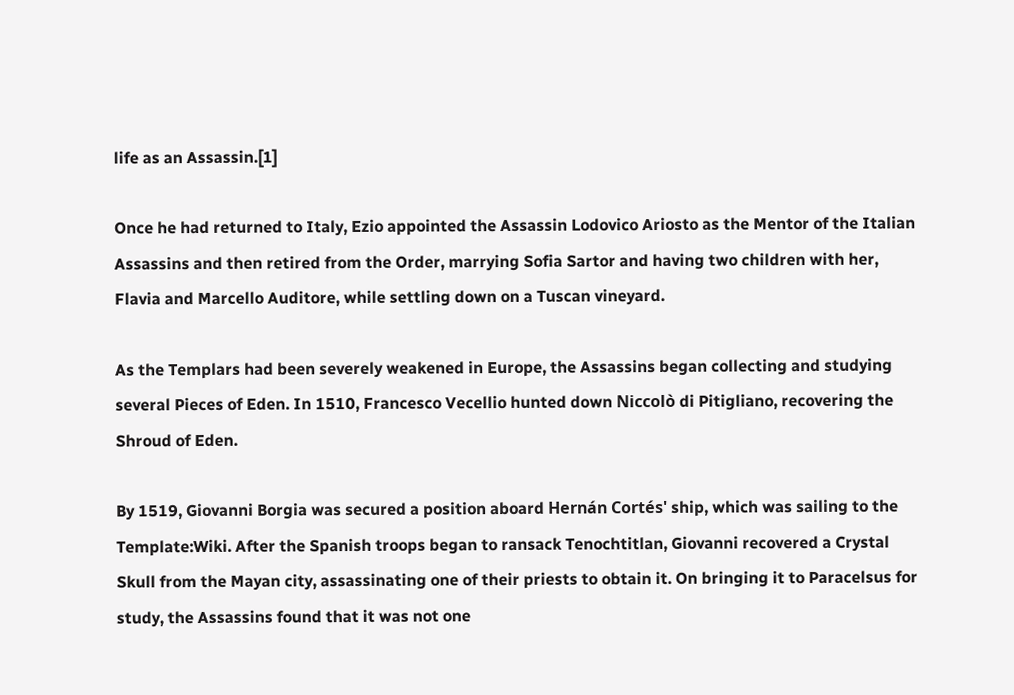life as an Assassin.[1]

Once he had returned to Italy, Ezio appointed the Assassin Lodovico Ariosto as the Mentor of the Italian Assassins and then retired from the Order, marrying Sofia Sartor and having two children with her, Flavia and Marcello Auditore, while settling down on a Tuscan vineyard.

As the Templars had been severely weakened in Europe, the Assassins began collecting and studying several Pieces of Eden. In 1510, Francesco Vecellio hunted down Niccolò di Pitigliano, recovering the Shroud of Eden.

By 1519, Giovanni Borgia was secured a position aboard Hernán Cortés' ship, which was sailing to the Template:Wiki. After the Spanish troops began to ransack Tenochtitlan, Giovanni recovered a Crystal Skull from the Mayan city, assassinating one of their priests to obtain it. On bringing it to Paracelsus for study, the Assassins found that it was not one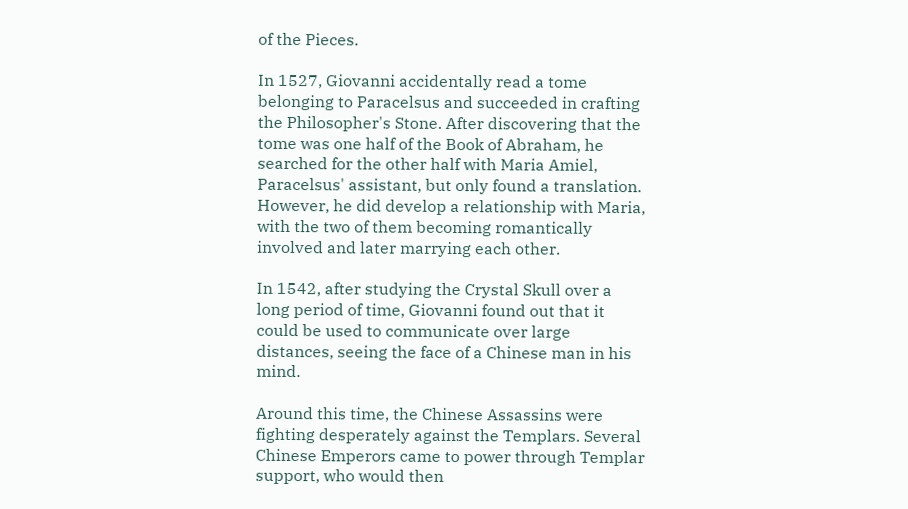of the Pieces.

In 1527, Giovanni accidentally read a tome belonging to Paracelsus and succeeded in crafting the Philosopher's Stone. After discovering that the tome was one half of the Book of Abraham, he searched for the other half with Maria Amiel, Paracelsus' assistant, but only found a translation. However, he did develop a relationship with Maria, with the two of them becoming romantically involved and later marrying each other.

In 1542, after studying the Crystal Skull over a long period of time, Giovanni found out that it could be used to communicate over large distances, seeing the face of a Chinese man in his mind.

Around this time, the Chinese Assassins were fighting desperately against the Templars. Several Chinese Emperors came to power through Templar support, who would then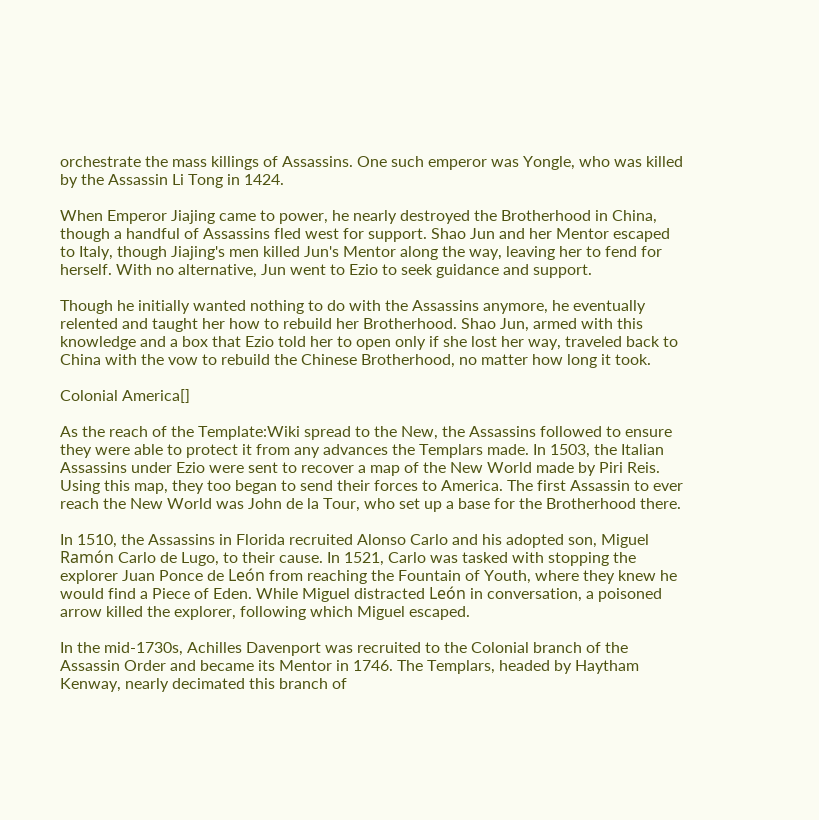orchestrate the mass killings of Assassins. One such emperor was Yongle, who was killed by the Assassin Li Tong in 1424.

When Emperor Jiajing came to power, he nearly destroyed the Brotherhood in China, though a handful of Assassins fled west for support. Shao Jun and her Mentor escaped to Italy, though Jiajing's men killed Jun's Mentor along the way, leaving her to fend for herself. With no alternative, Jun went to Ezio to seek guidance and support.

Though he initially wanted nothing to do with the Assassins anymore, he eventually relented and taught her how to rebuild her Brotherhood. Shao Jun, armed with this knowledge and a box that Ezio told her to open only if she lost her way, traveled back to China with the vow to rebuild the Chinese Brotherhood, no matter how long it took.

Colonial America[]

As the reach of the Template:Wiki spread to the New, the Assassins followed to ensure they were able to protect it from any advances the Templars made. In 1503, the Italian Assassins under Ezio were sent to recover a map of the New World made by Piri Reis. Using this map, they too began to send their forces to America. The first Assassin to ever reach the New World was John de la Tour, who set up a base for the Brotherhood there.

In 1510, the Assassins in Florida recruited Alonso Carlo and his adopted son, Miguel Ramón Carlo de Lugo, to their cause. In 1521, Carlo was tasked with stopping the explorer Juan Ponce de León from reaching the Fountain of Youth, where they knew he would find a Piece of Eden. While Miguel distracted León in conversation, a poisoned arrow killed the explorer, following which Miguel escaped.

In the mid-1730s, Achilles Davenport was recruited to the Colonial branch of the Assassin Order and became its Mentor in 1746. The Templars, headed by Haytham Kenway, nearly decimated this branch of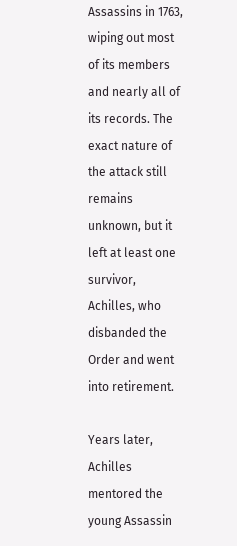Assassins in 1763, wiping out most of its members and nearly all of its records. The exact nature of the attack still remains unknown, but it left at least one survivor, Achilles, who disbanded the Order and went into retirement.

Years later, Achilles mentored the young Assassin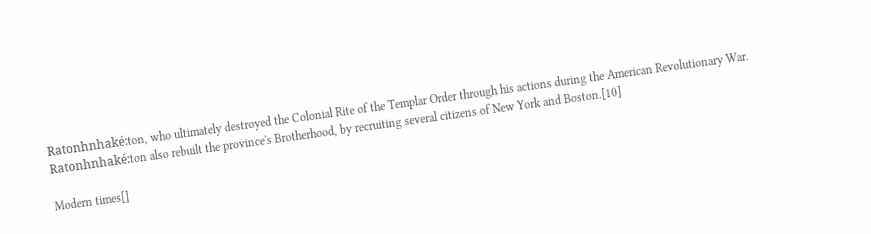Ratonhnhaké:ton, who ultimately destroyed the Colonial Rite of the Templar Order through his actions during the American Revolutionary War. Ratonhnhaké:ton also rebuilt the province's Brotherhood, by recruiting several citizens of New York and Boston.[10]

Modern times[]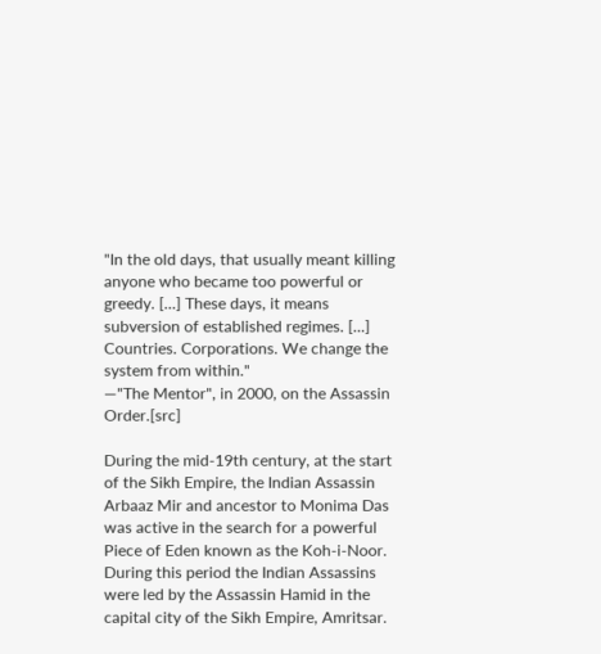"In the old days, that usually meant killing anyone who became too powerful or greedy. [...] These days, it means subversion of established regimes. [...] Countries. Corporations. We change the system from within."
―"The Mentor", in 2000, on the Assassin Order.[src]

During the mid-19th century, at the start of the Sikh Empire, the Indian Assassin Arbaaz Mir and ancestor to Monima Das was active in the search for a powerful Piece of Eden known as the Koh-i-Noor. During this period the Indian Assassins were led by the Assassin Hamid in the capital city of the Sikh Empire, Amritsar.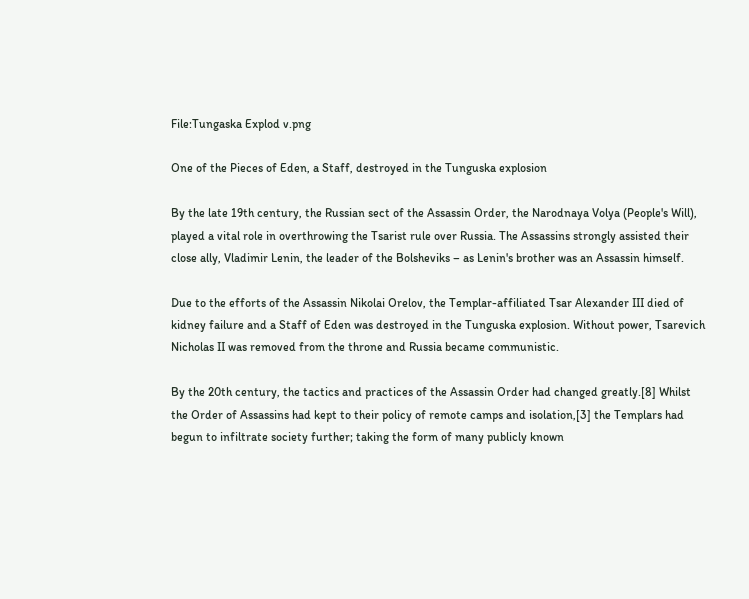File:Tungaska Explod v.png

One of the Pieces of Eden, a Staff, destroyed in the Tunguska explosion

By the late 19th century, the Russian sect of the Assassin Order, the Narodnaya Volya (People's Will), played a vital role in overthrowing the Tsarist rule over Russia. The Assassins strongly assisted their close ally, Vladimir Lenin, the leader of the Bolsheviks – as Lenin's brother was an Assassin himself.

Due to the efforts of the Assassin Nikolai Orelov, the Templar-affiliated Tsar Alexander III died of kidney failure and a Staff of Eden was destroyed in the Tunguska explosion. Without power, Tsarevich Nicholas II was removed from the throne and Russia became communistic.

By the 20th century, the tactics and practices of the Assassin Order had changed greatly.[8] Whilst the Order of Assassins had kept to their policy of remote camps and isolation,[3] the Templars had begun to infiltrate society further; taking the form of many publicly known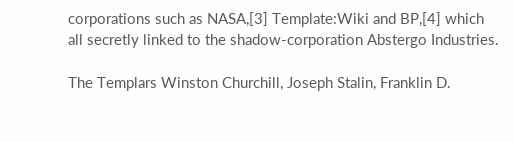corporations such as NASA,[3] Template:Wiki and BP,[4] which all secretly linked to the shadow-corporation Abstergo Industries.

The Templars Winston Churchill, Joseph Stalin, Franklin D.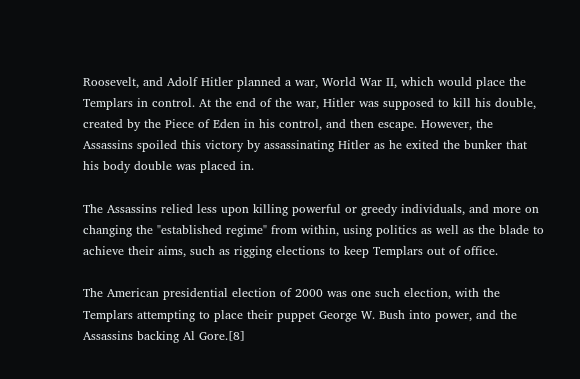Roosevelt, and Adolf Hitler planned a war, World War II, which would place the Templars in control. At the end of the war, Hitler was supposed to kill his double, created by the Piece of Eden in his control, and then escape. However, the Assassins spoiled this victory by assassinating Hitler as he exited the bunker that his body double was placed in.

The Assassins relied less upon killing powerful or greedy individuals, and more on changing the "established regime" from within, using politics as well as the blade to achieve their aims, such as rigging elections to keep Templars out of office.

The American presidential election of 2000 was one such election, with the Templars attempting to place their puppet George W. Bush into power, and the Assassins backing Al Gore.[8]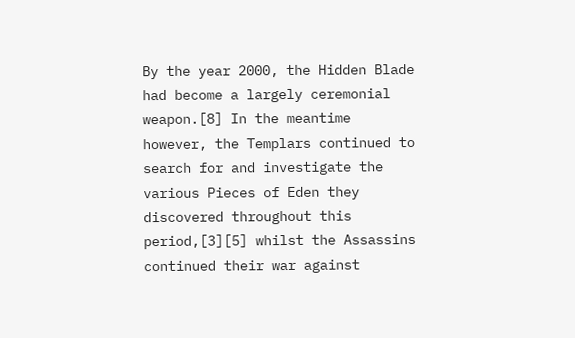By the year 2000, the Hidden Blade had become a largely ceremonial weapon.[8] In the meantime however, the Templars continued to search for and investigate the various Pieces of Eden they discovered throughout this period,[3][5] whilst the Assassins continued their war against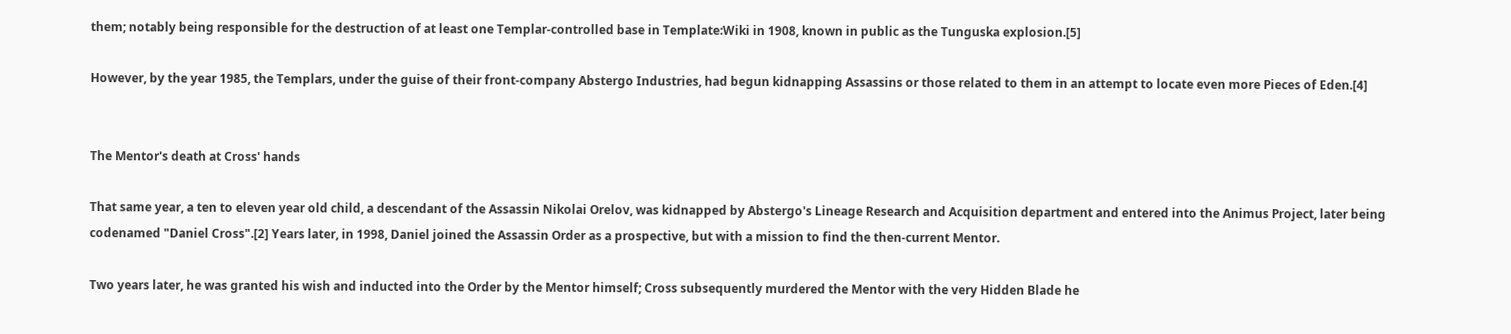them; notably being responsible for the destruction of at least one Templar-controlled base in Template:Wiki in 1908, known in public as the Tunguska explosion.[5]

However, by the year 1985, the Templars, under the guise of their front-company Abstergo Industries, had begun kidnapping Assassins or those related to them in an attempt to locate even more Pieces of Eden.[4]


The Mentor's death at Cross' hands

That same year, a ten to eleven year old child, a descendant of the Assassin Nikolai Orelov, was kidnapped by Abstergo's Lineage Research and Acquisition department and entered into the Animus Project, later being codenamed "Daniel Cross".[2] Years later, in 1998, Daniel joined the Assassin Order as a prospective, but with a mission to find the then-current Mentor.

Two years later, he was granted his wish and inducted into the Order by the Mentor himself; Cross subsequently murdered the Mentor with the very Hidden Blade he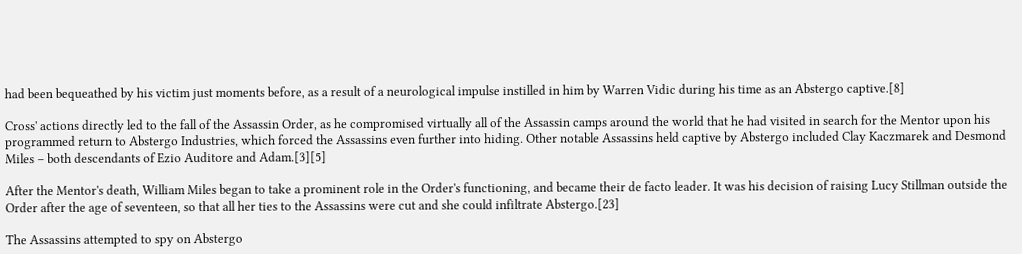had been bequeathed by his victim just moments before, as a result of a neurological impulse instilled in him by Warren Vidic during his time as an Abstergo captive.[8]

Cross' actions directly led to the fall of the Assassin Order, as he compromised virtually all of the Assassin camps around the world that he had visited in search for the Mentor upon his programmed return to Abstergo Industries, which forced the Assassins even further into hiding. Other notable Assassins held captive by Abstergo included Clay Kaczmarek and Desmond Miles – both descendants of Ezio Auditore and Adam.[3][5]

After the Mentor's death, William Miles began to take a prominent role in the Order's functioning, and became their de facto leader. It was his decision of raising Lucy Stillman outside the Order after the age of seventeen, so that all her ties to the Assassins were cut and she could infiltrate Abstergo.[23]

The Assassins attempted to spy on Abstergo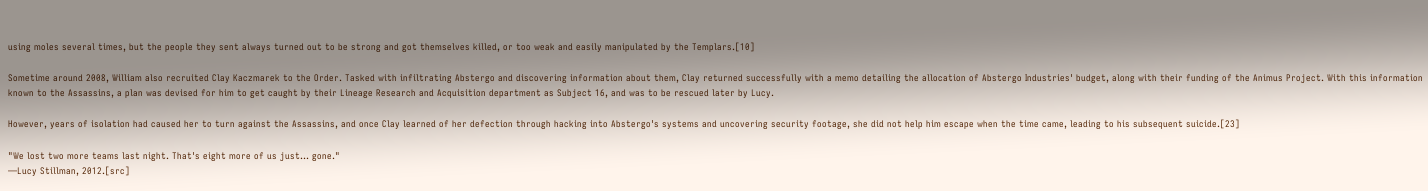using moles several times, but the people they sent always turned out to be strong and got themselves killed, or too weak and easily manipulated by the Templars.[10]

Sometime around 2008, William also recruited Clay Kaczmarek to the Order. Tasked with infiltrating Abstergo and discovering information about them, Clay returned successfully with a memo detailing the allocation of Abstergo Industries' budget, along with their funding of the Animus Project. With this information known to the Assassins, a plan was devised for him to get caught by their Lineage Research and Acquisition department as Subject 16, and was to be rescued later by Lucy.

However, years of isolation had caused her to turn against the Assassins, and once Clay learned of her defection through hacking into Abstergo's systems and uncovering security footage, she did not help him escape when the time came, leading to his subsequent suicide.[23]

"We lost two more teams last night. That's eight more of us just... gone."
―Lucy Stillman, 2012.[src]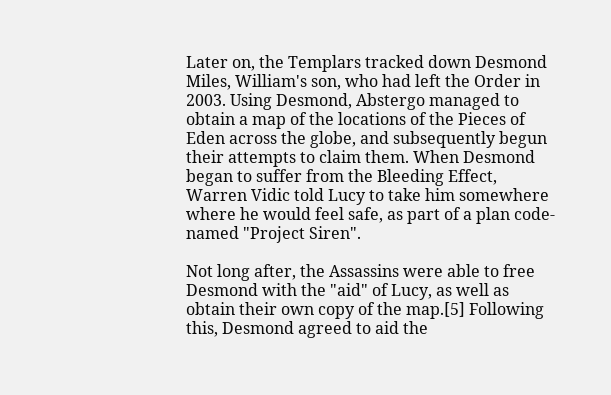Later on, the Templars tracked down Desmond Miles, William's son, who had left the Order in 2003. Using Desmond, Abstergo managed to obtain a map of the locations of the Pieces of Eden across the globe, and subsequently begun their attempts to claim them. When Desmond began to suffer from the Bleeding Effect, Warren Vidic told Lucy to take him somewhere where he would feel safe, as part of a plan code-named "Project Siren".

Not long after, the Assassins were able to free Desmond with the "aid" of Lucy, as well as obtain their own copy of the map.[5] Following this, Desmond agreed to aid the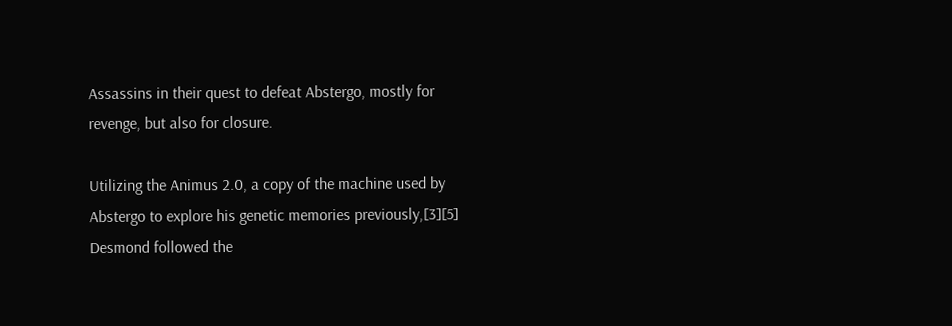Assassins in their quest to defeat Abstergo, mostly for revenge, but also for closure.

Utilizing the Animus 2.0, a copy of the machine used by Abstergo to explore his genetic memories previously,[3][5] Desmond followed the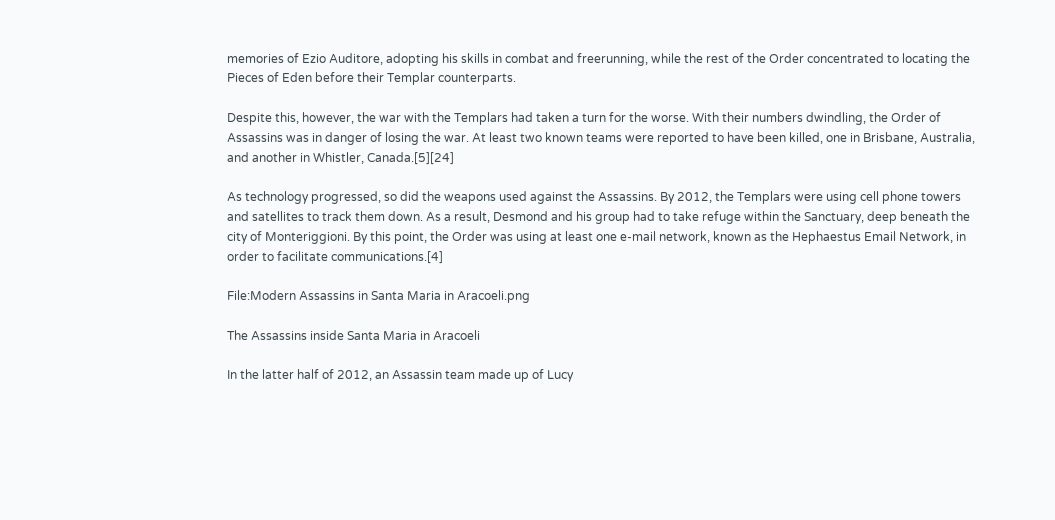memories of Ezio Auditore, adopting his skills in combat and freerunning, while the rest of the Order concentrated to locating the Pieces of Eden before their Templar counterparts.

Despite this, however, the war with the Templars had taken a turn for the worse. With their numbers dwindling, the Order of Assassins was in danger of losing the war. At least two known teams were reported to have been killed, one in Brisbane, Australia, and another in Whistler, Canada.[5][24]

As technology progressed, so did the weapons used against the Assassins. By 2012, the Templars were using cell phone towers and satellites to track them down. As a result, Desmond and his group had to take refuge within the Sanctuary, deep beneath the city of Monteriggioni. By this point, the Order was using at least one e-mail network, known as the Hephaestus Email Network, in order to facilitate communications.[4]

File:Modern Assassins in Santa Maria in Aracoeli.png

The Assassins inside Santa Maria in Aracoeli

In the latter half of 2012, an Assassin team made up of Lucy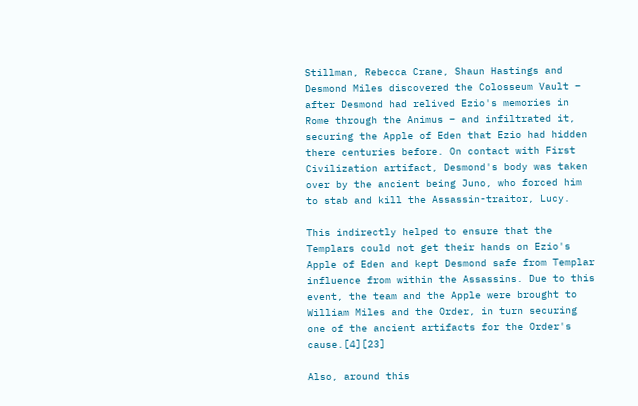Stillman, Rebecca Crane, Shaun Hastings and Desmond Miles discovered the Colosseum Vault – after Desmond had relived Ezio's memories in Rome through the Animus – and infiltrated it, securing the Apple of Eden that Ezio had hidden there centuries before. On contact with First Civilization artifact, Desmond's body was taken over by the ancient being Juno, who forced him to stab and kill the Assassin-traitor, Lucy.

This indirectly helped to ensure that the Templars could not get their hands on Ezio's Apple of Eden and kept Desmond safe from Templar influence from within the Assassins. Due to this event, the team and the Apple were brought to William Miles and the Order, in turn securing one of the ancient artifacts for the Order's cause.[4][23]

Also, around this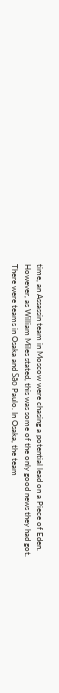time, an Assassin team in Moscow were chasing a potential lead on a Piece of Eden. However, as William Miles stated, this was some of the only good news they had got. There were teams in Osaka and São Paulo. In Osaka, the team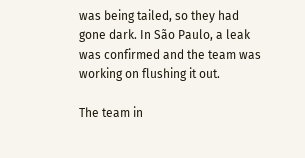was being tailed, so they had gone dark. In São Paulo, a leak was confirmed and the team was working on flushing it out.

The team in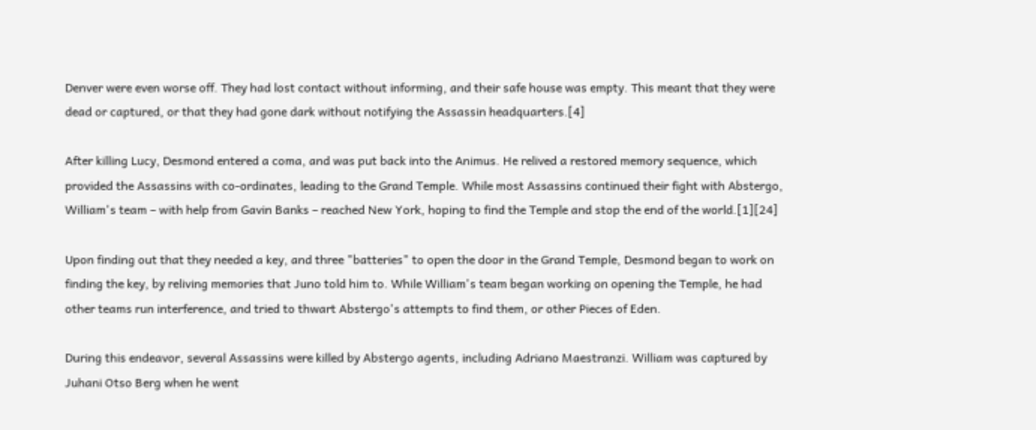Denver were even worse off. They had lost contact without informing, and their safe house was empty. This meant that they were dead or captured, or that they had gone dark without notifying the Assassin headquarters.[4]

After killing Lucy, Desmond entered a coma, and was put back into the Animus. He relived a restored memory sequence, which provided the Assassins with co-ordinates, leading to the Grand Temple. While most Assassins continued their fight with Abstergo, William's team – with help from Gavin Banks – reached New York, hoping to find the Temple and stop the end of the world.[1][24]

Upon finding out that they needed a key, and three "batteries" to open the door in the Grand Temple, Desmond began to work on finding the key, by reliving memories that Juno told him to. While William's team began working on opening the Temple, he had other teams run interference, and tried to thwart Abstergo's attempts to find them, or other Pieces of Eden.

During this endeavor, several Assassins were killed by Abstergo agents, including Adriano Maestranzi. William was captured by Juhani Otso Berg when he went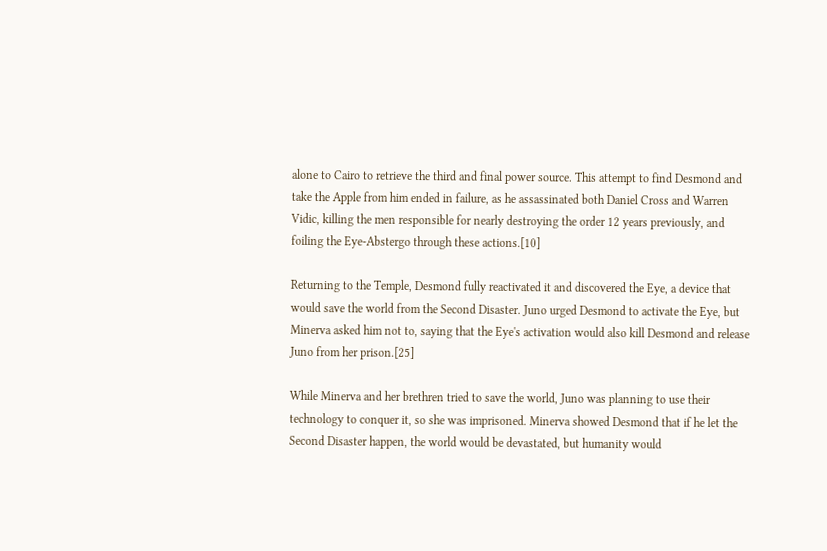alone to Cairo to retrieve the third and final power source. This attempt to find Desmond and take the Apple from him ended in failure, as he assassinated both Daniel Cross and Warren Vidic, killing the men responsible for nearly destroying the order 12 years previously, and foiling the Eye-Abstergo through these actions.[10]

Returning to the Temple, Desmond fully reactivated it and discovered the Eye, a device that would save the world from the Second Disaster. Juno urged Desmond to activate the Eye, but Minerva asked him not to, saying that the Eye's activation would also kill Desmond and release Juno from her prison.[25]

While Minerva and her brethren tried to save the world, Juno was planning to use their technology to conquer it, so she was imprisoned. Minerva showed Desmond that if he let the Second Disaster happen, the world would be devastated, but humanity would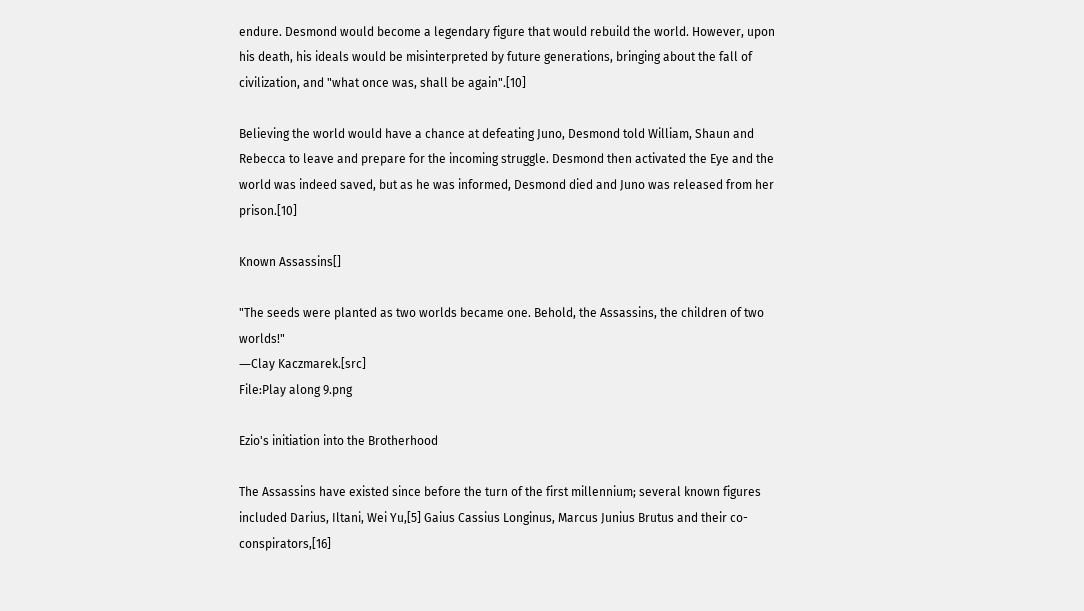endure. Desmond would become a legendary figure that would rebuild the world. However, upon his death, his ideals would be misinterpreted by future generations, bringing about the fall of civilization, and "what once was, shall be again".[10]

Believing the world would have a chance at defeating Juno, Desmond told William, Shaun and Rebecca to leave and prepare for the incoming struggle. Desmond then activated the Eye and the world was indeed saved, but as he was informed, Desmond died and Juno was released from her prison.[10]

Known Assassins[]

"The seeds were planted as two worlds became one. Behold, the Assassins, the children of two worlds!"
―Clay Kaczmarek.[src]
File:Play along 9.png

Ezio's initiation into the Brotherhood

The Assassins have existed since before the turn of the first millennium; several known figures included Darius, Iltani, Wei Yu,[5] Gaius Cassius Longinus, Marcus Junius Brutus and their co-conspirators,[16]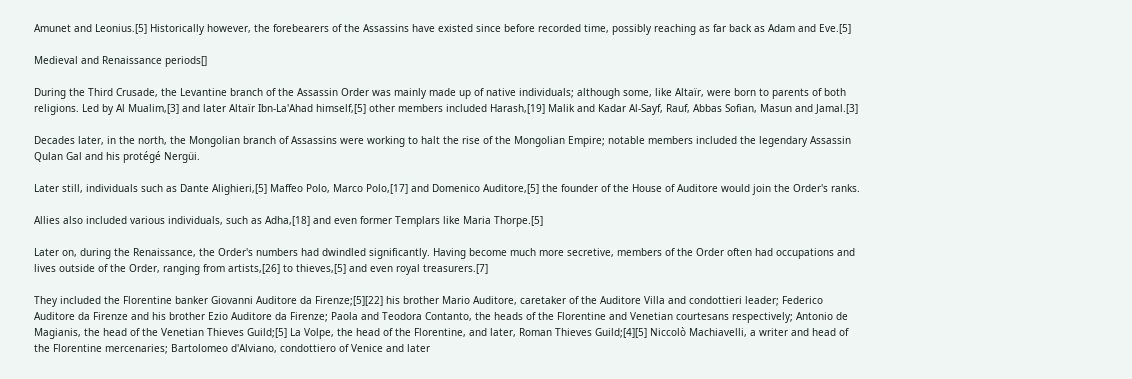Amunet and Leonius.[5] Historically however, the forebearers of the Assassins have existed since before recorded time, possibly reaching as far back as Adam and Eve.[5]

Medieval and Renaissance periods[]

During the Third Crusade, the Levantine branch of the Assassin Order was mainly made up of native individuals; although some, like Altaïr, were born to parents of both religions. Led by Al Mualim,[3] and later Altaïr Ibn-La'Ahad himself,[5] other members included Harash,[19] Malik and Kadar Al-Sayf, Rauf, Abbas Sofian, Masun and Jamal.[3]

Decades later, in the north, the Mongolian branch of Assassins were working to halt the rise of the Mongolian Empire; notable members included the legendary Assassin Qulan Gal and his protégé Nergüi.

Later still, individuals such as Dante Alighieri,[5] Maffeo Polo, Marco Polo,[17] and Domenico Auditore,[5] the founder of the House of Auditore would join the Order's ranks.

Allies also included various individuals, such as Adha,[18] and even former Templars like Maria Thorpe.[5]

Later on, during the Renaissance, the Order's numbers had dwindled significantly. Having become much more secretive, members of the Order often had occupations and lives outside of the Order, ranging from artists,[26] to thieves,[5] and even royal treasurers.[7]

They included the Florentine banker Giovanni Auditore da Firenze;[5][22] his brother Mario Auditore, caretaker of the Auditore Villa and condottieri leader; Federico Auditore da Firenze and his brother Ezio Auditore da Firenze; Paola and Teodora Contanto, the heads of the Florentine and Venetian courtesans respectively; Antonio de Magianis, the head of the Venetian Thieves Guild;[5] La Volpe, the head of the Florentine, and later, Roman Thieves Guild;[4][5] Niccolò Machiavelli, a writer and head of the Florentine mercenaries; Bartolomeo d'Alviano, condottiero of Venice and later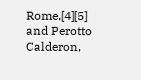Rome,[4][5] and Perotto Calderon,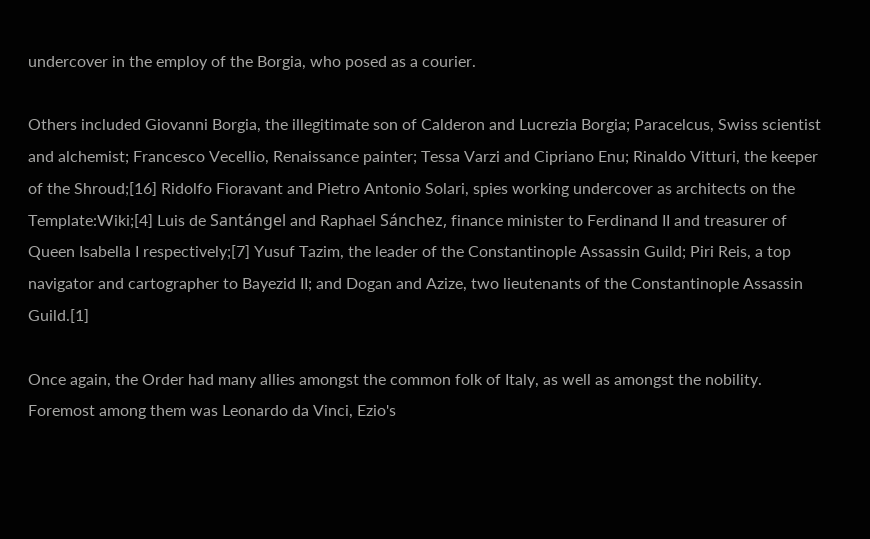undercover in the employ of the Borgia, who posed as a courier.

Others included Giovanni Borgia, the illegitimate son of Calderon and Lucrezia Borgia; Paracelcus, Swiss scientist and alchemist; Francesco Vecellio, Renaissance painter; Tessa Varzi and Cipriano Enu; Rinaldo Vitturi, the keeper of the Shroud;[16] Ridolfo Fioravant and Pietro Antonio Solari, spies working undercover as architects on the Template:Wiki;[4] Luis de Santángel and Raphael Sánchez, finance minister to Ferdinand II and treasurer of Queen Isabella I respectively;[7] Yusuf Tazim, the leader of the Constantinople Assassin Guild; Piri Reis, a top navigator and cartographer to Bayezid II; and Dogan and Azize, two lieutenants of the Constantinople Assassin Guild.[1]

Once again, the Order had many allies amongst the common folk of Italy, as well as amongst the nobility. Foremost among them was Leonardo da Vinci, Ezio's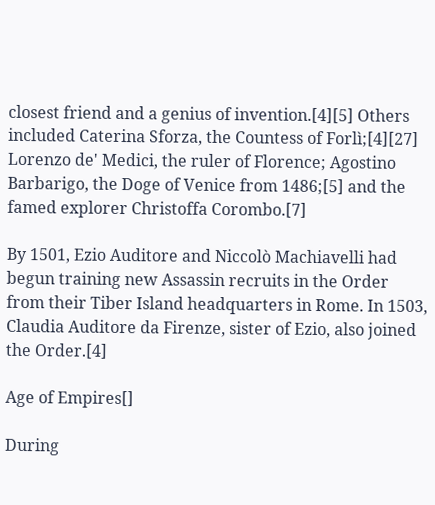closest friend and a genius of invention.[4][5] Others included Caterina Sforza, the Countess of Forlì;[4][27] Lorenzo de' Medici, the ruler of Florence; Agostino Barbarigo, the Doge of Venice from 1486;[5] and the famed explorer Christoffa Corombo.[7]

By 1501, Ezio Auditore and Niccolò Machiavelli had begun training new Assassin recruits in the Order from their Tiber Island headquarters in Rome. In 1503, Claudia Auditore da Firenze, sister of Ezio, also joined the Order.[4]

Age of Empires[]

During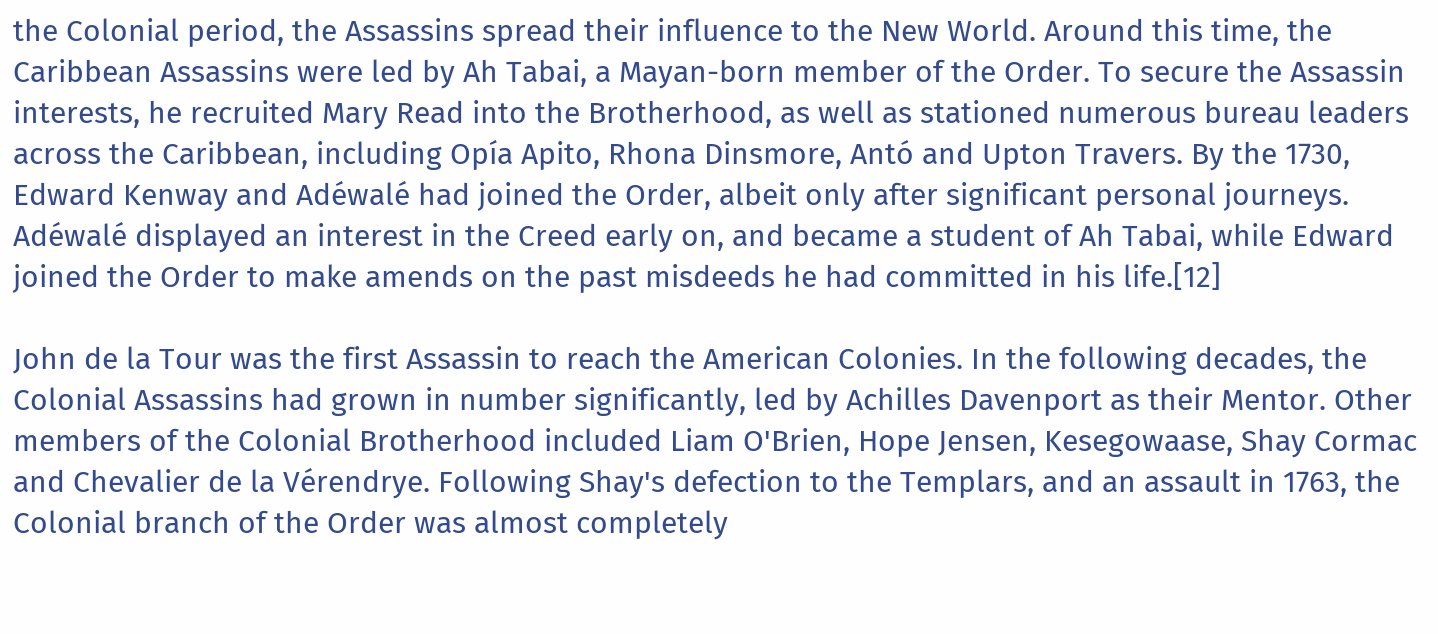the Colonial period, the Assassins spread their influence to the New World. Around this time, the Caribbean Assassins were led by Ah Tabai, a Mayan-born member of the Order. To secure the Assassin interests, he recruited Mary Read into the Brotherhood, as well as stationed numerous bureau leaders across the Caribbean, including Opía Apito, Rhona Dinsmore, Antó and Upton Travers. By the 1730, Edward Kenway and Adéwalé had joined the Order, albeit only after significant personal journeys. Adéwalé displayed an interest in the Creed early on, and became a student of Ah Tabai, while Edward joined the Order to make amends on the past misdeeds he had committed in his life.[12]

John de la Tour was the first Assassin to reach the American Colonies. In the following decades, the Colonial Assassins had grown in number significantly, led by Achilles Davenport as their Mentor. Other members of the Colonial Brotherhood included Liam O'Brien, Hope Jensen, Kesegowaase, Shay Cormac and Chevalier de la Vérendrye. Following Shay's defection to the Templars, and an assault in 1763, the Colonial branch of the Order was almost completely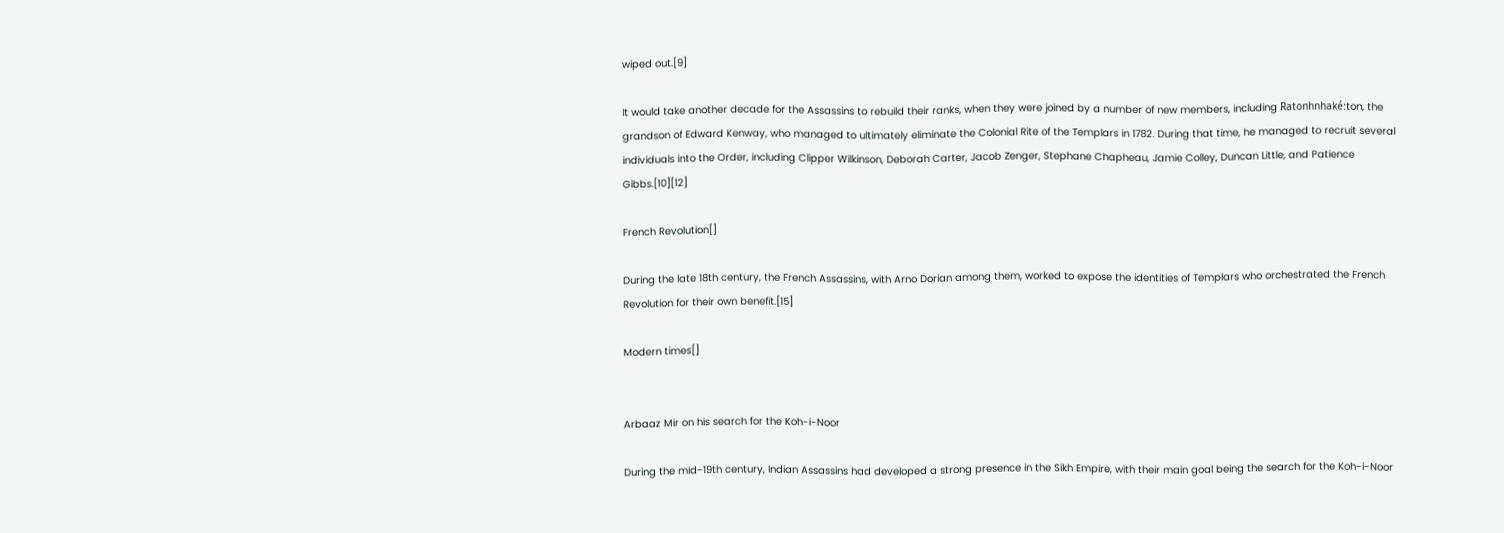wiped out.[9]

It would take another decade for the Assassins to rebuild their ranks, when they were joined by a number of new members, including Ratonhnhaké:ton, the grandson of Edward Kenway, who managed to ultimately eliminate the Colonial Rite of the Templars in 1782. During that time, he managed to recruit several individuals into the Order, including Clipper Wilkinson, Deborah Carter, Jacob Zenger, Stephane Chapheau, Jamie Colley, Duncan Little, and Patience Gibbs.[10][12]

French Revolution[]

During the late 18th century, the French Assassins, with Arno Dorian among them, worked to expose the identities of Templars who orchestrated the French Revolution for their own benefit.[15]

Modern times[]


Arbaaz Mir on his search for the Koh-i-Noor

During the mid-19th century, Indian Assassins had developed a strong presence in the Sikh Empire, with their main goal being the search for the Koh-i-Noor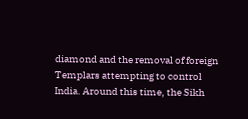diamond and the removal of foreign Templars attempting to control India. Around this time, the Sikh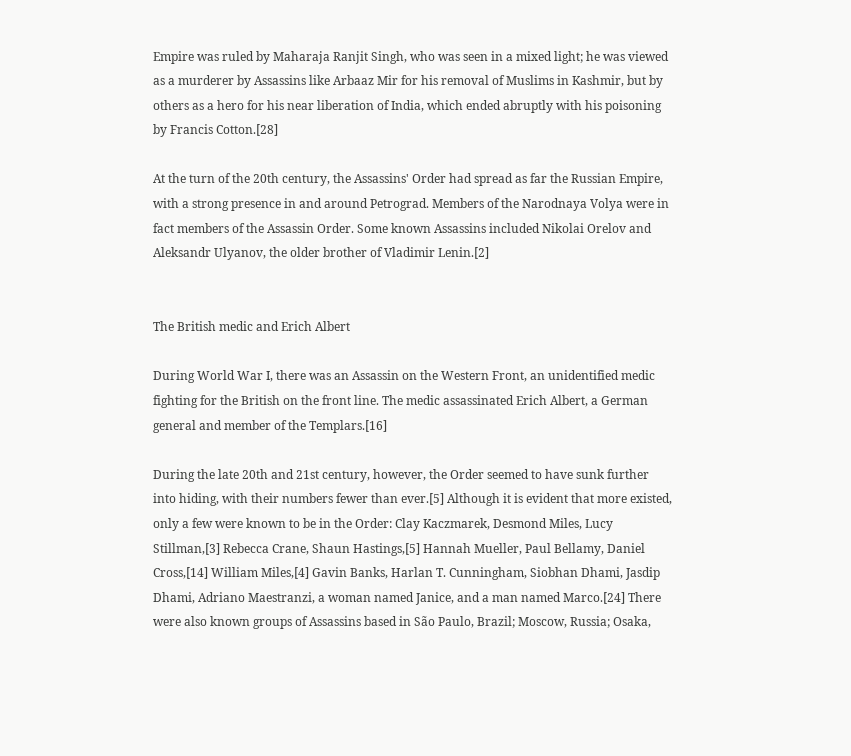Empire was ruled by Maharaja Ranjit Singh, who was seen in a mixed light; he was viewed as a murderer by Assassins like Arbaaz Mir for his removal of Muslims in Kashmir, but by others as a hero for his near liberation of India, which ended abruptly with his poisoning by Francis Cotton.[28]

At the turn of the 20th century, the Assassins' Order had spread as far the Russian Empire, with a strong presence in and around Petrograd. Members of the Narodnaya Volya were in fact members of the Assassin Order. Some known Assassins included Nikolai Orelov and Aleksandr Ulyanov, the older brother of Vladimir Lenin.[2]


The British medic and Erich Albert

During World War I, there was an Assassin on the Western Front, an unidentified medic fighting for the British on the front line. The medic assassinated Erich Albert, a German general and member of the Templars.[16]

During the late 20th and 21st century, however, the Order seemed to have sunk further into hiding, with their numbers fewer than ever.[5] Although it is evident that more existed, only a few were known to be in the Order: Clay Kaczmarek, Desmond Miles, Lucy Stillman,[3] Rebecca Crane, Shaun Hastings,[5] Hannah Mueller, Paul Bellamy, Daniel Cross,[14] William Miles,[4] Gavin Banks, Harlan T. Cunningham, Siobhan Dhami, Jasdip Dhami, Adriano Maestranzi, a woman named Janice, and a man named Marco.[24] There were also known groups of Assassins based in São Paulo, Brazil; Moscow, Russia; Osaka,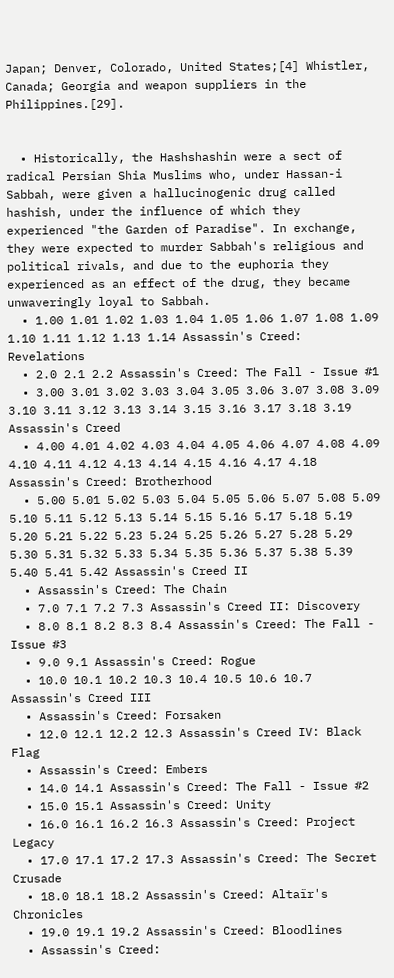Japan; Denver, Colorado, United States;[4] Whistler, Canada; Georgia and weapon suppliers in the Philippines.[29].


  • Historically, the Hashshashin were a sect of radical Persian Shia Muslims who, under Hassan-i Sabbah, were given a hallucinogenic drug called hashish, under the influence of which they experienced "the Garden of Paradise". In exchange, they were expected to murder Sabbah's religious and political rivals, and due to the euphoria they experienced as an effect of the drug, they became unwaveringly loyal to Sabbah.
  • 1.00 1.01 1.02 1.03 1.04 1.05 1.06 1.07 1.08 1.09 1.10 1.11 1.12 1.13 1.14 Assassin's Creed: Revelations
  • 2.0 2.1 2.2 Assassin's Creed: The Fall - Issue #1
  • 3.00 3.01 3.02 3.03 3.04 3.05 3.06 3.07 3.08 3.09 3.10 3.11 3.12 3.13 3.14 3.15 3.16 3.17 3.18 3.19 Assassin's Creed
  • 4.00 4.01 4.02 4.03 4.04 4.05 4.06 4.07 4.08 4.09 4.10 4.11 4.12 4.13 4.14 4.15 4.16 4.17 4.18 Assassin's Creed: Brotherhood
  • 5.00 5.01 5.02 5.03 5.04 5.05 5.06 5.07 5.08 5.09 5.10 5.11 5.12 5.13 5.14 5.15 5.16 5.17 5.18 5.19 5.20 5.21 5.22 5.23 5.24 5.25 5.26 5.27 5.28 5.29 5.30 5.31 5.32 5.33 5.34 5.35 5.36 5.37 5.38 5.39 5.40 5.41 5.42 Assassin's Creed II
  • Assassin's Creed: The Chain
  • 7.0 7.1 7.2 7.3 Assassin's Creed II: Discovery
  • 8.0 8.1 8.2 8.3 8.4 Assassin's Creed: The Fall - Issue #3
  • 9.0 9.1 Assassin's Creed: Rogue
  • 10.0 10.1 10.2 10.3 10.4 10.5 10.6 10.7 Assassin's Creed III
  • Assassin's Creed: Forsaken
  • 12.0 12.1 12.2 12.3 Assassin's Creed IV: Black Flag
  • Assassin's Creed: Embers
  • 14.0 14.1 Assassin's Creed: The Fall - Issue #2
  • 15.0 15.1 Assassin's Creed: Unity
  • 16.0 16.1 16.2 16.3 Assassin's Creed: Project Legacy
  • 17.0 17.1 17.2 17.3 Assassin's Creed: The Secret Crusade
  • 18.0 18.1 18.2 Assassin's Creed: Altaïr's Chronicles
  • 19.0 19.1 19.2 Assassin's Creed: Bloodlines
  • Assassin's Creed: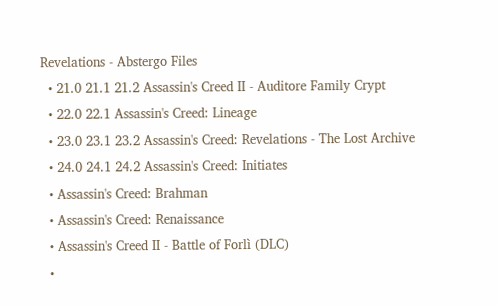Revelations - Abstergo Files
  • 21.0 21.1 21.2 Assassin's Creed II - Auditore Family Crypt
  • 22.0 22.1 Assassin's Creed: Lineage
  • 23.0 23.1 23.2 Assassin's Creed: Revelations - The Lost Archive
  • 24.0 24.1 24.2 Assassin's Creed: Initiates
  • Assassin's Creed: Brahman
  • Assassin's Creed: Renaissance
  • Assassin's Creed II - Battle of Forlì (DLC)
  •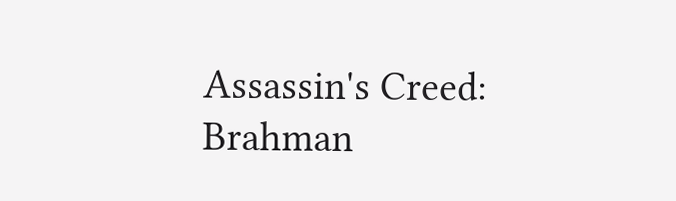Assassin's Creed: Brahman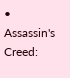• Assassin's Creed: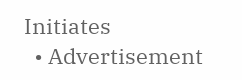Initiates
  • Advertisement